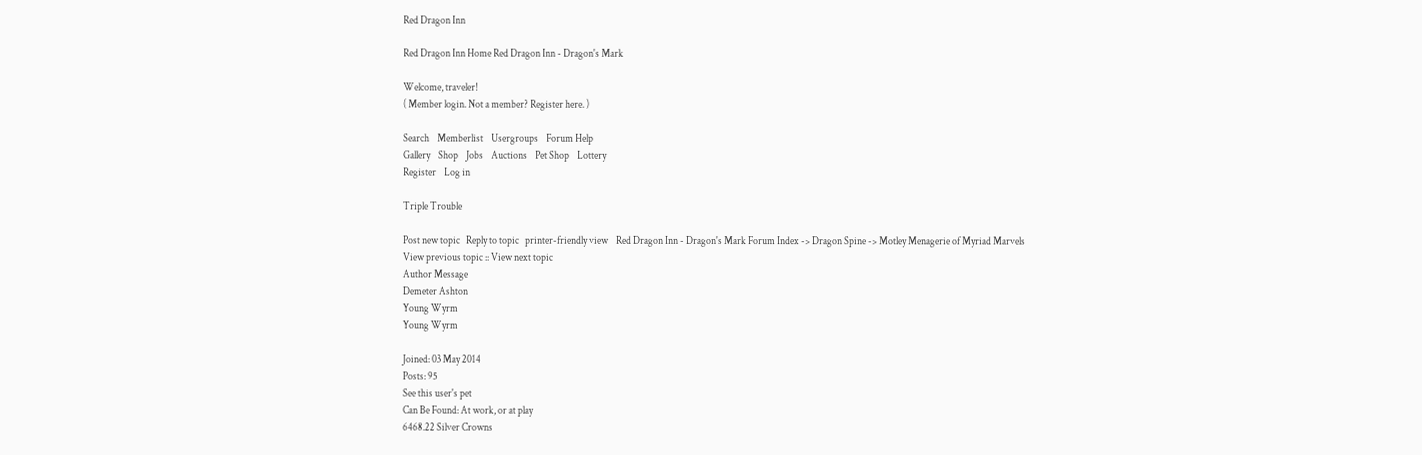Red Dragon Inn

Red Dragon Inn Home Red Dragon Inn - Dragon's Mark

Welcome, traveler!
( Member login. Not a member? Register here. )

Search    Memberlist    Usergroups    Forum Help
Gallery    Shop    Jobs    Auctions    Pet Shop    Lottery
Register    Log in

Triple Trouble

Post new topic   Reply to topic   printer-friendly view    Red Dragon Inn - Dragon's Mark Forum Index -> Dragon Spine -> Motley Menagerie of Myriad Marvels
View previous topic :: View next topic
Author Message
Demeter Ashton
Young Wyrm
Young Wyrm

Joined: 03 May 2014
Posts: 95
See this user's pet
Can Be Found: At work, or at play
6468.22 Silver Crowns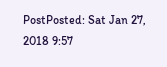PostPosted: Sat Jan 27, 2018 9:57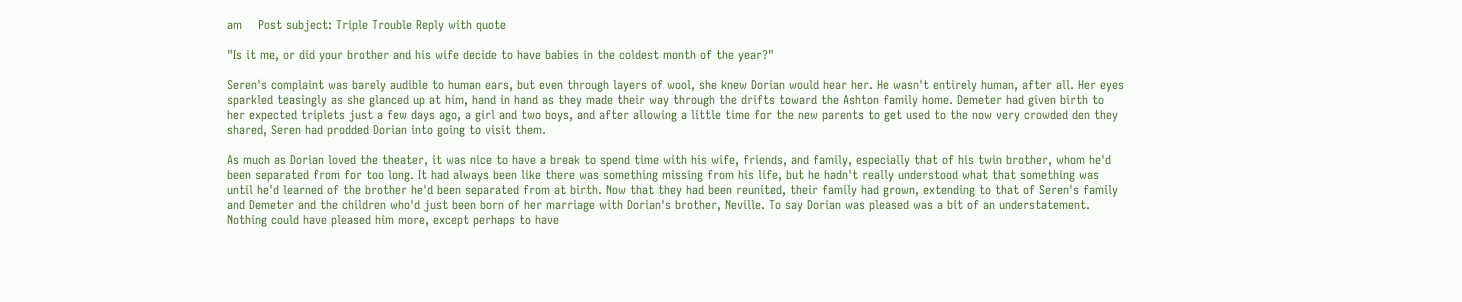am    Post subject: Triple Trouble Reply with quote

"Is it me, or did your brother and his wife decide to have babies in the coldest month of the year?"

Seren's complaint was barely audible to human ears, but even through layers of wool, she knew Dorian would hear her. He wasn't entirely human, after all. Her eyes sparkled teasingly as she glanced up at him, hand in hand as they made their way through the drifts toward the Ashton family home. Demeter had given birth to her expected triplets just a few days ago, a girl and two boys, and after allowing a little time for the new parents to get used to the now very crowded den they shared, Seren had prodded Dorian into going to visit them.

As much as Dorian loved the theater, it was nice to have a break to spend time with his wife, friends, and family, especially that of his twin brother, whom he'd been separated from for too long. It had always been like there was something missing from his life, but he hadn't really understood what that something was until he'd learned of the brother he'd been separated from at birth. Now that they had been reunited, their family had grown, extending to that of Seren's family and Demeter and the children who'd just been born of her marriage with Dorian's brother, Neville. To say Dorian was pleased was a bit of an understatement. Nothing could have pleased him more, except perhaps to have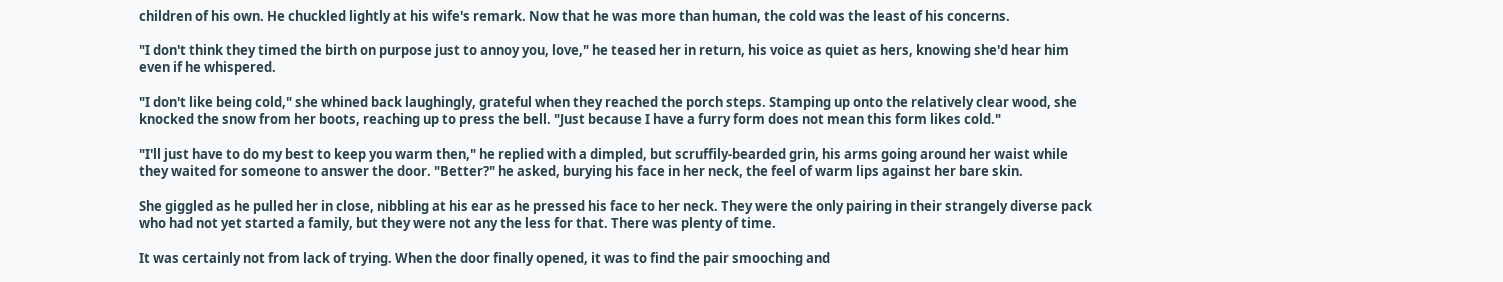children of his own. He chuckled lightly at his wife's remark. Now that he was more than human, the cold was the least of his concerns.

"I don't think they timed the birth on purpose just to annoy you, love," he teased her in return, his voice as quiet as hers, knowing she'd hear him even if he whispered.

"I don't like being cold," she whined back laughingly, grateful when they reached the porch steps. Stamping up onto the relatively clear wood, she knocked the snow from her boots, reaching up to press the bell. "Just because I have a furry form does not mean this form likes cold."

"I'll just have to do my best to keep you warm then," he replied with a dimpled, but scruffily-bearded grin, his arms going around her waist while they waited for someone to answer the door. "Better?" he asked, burying his face in her neck, the feel of warm lips against her bare skin.

She giggled as he pulled her in close, nibbling at his ear as he pressed his face to her neck. They were the only pairing in their strangely diverse pack who had not yet started a family, but they were not any the less for that. There was plenty of time.

It was certainly not from lack of trying. When the door finally opened, it was to find the pair smooching and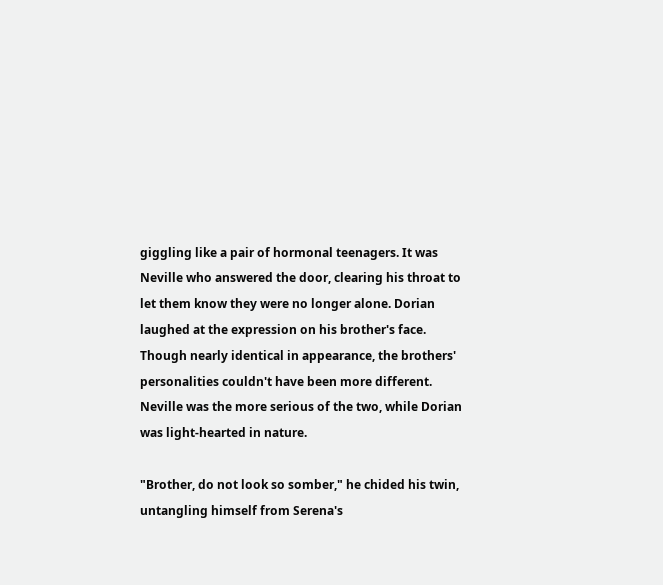giggling like a pair of hormonal teenagers. It was Neville who answered the door, clearing his throat to let them know they were no longer alone. Dorian laughed at the expression on his brother's face. Though nearly identical in appearance, the brothers' personalities couldn't have been more different. Neville was the more serious of the two, while Dorian was light-hearted in nature.

"Brother, do not look so somber," he chided his twin, untangling himself from Serena's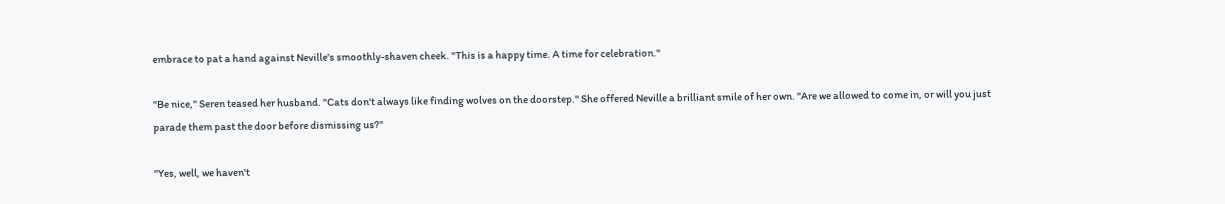embrace to pat a hand against Neville's smoothly-shaven cheek. "This is a happy time. A time for celebration."

"Be nice," Seren teased her husband. "Cats don't always like finding wolves on the doorstep." She offered Neville a brilliant smile of her own. "Are we allowed to come in, or will you just parade them past the door before dismissing us?"

"Yes, well, we haven't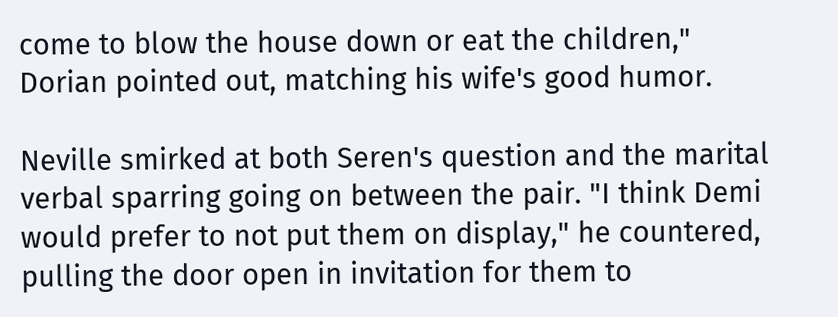come to blow the house down or eat the children," Dorian pointed out, matching his wife's good humor.

Neville smirked at both Seren's question and the marital verbal sparring going on between the pair. "I think Demi would prefer to not put them on display," he countered, pulling the door open in invitation for them to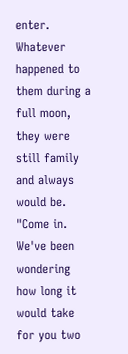enter. Whatever happened to them during a full moon, they were still family and always would be. "Come in. We've been wondering how long it would take for you two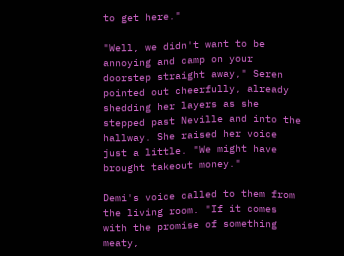to get here."

"Well, we didn't want to be annoying and camp on your doorstep straight away," Seren pointed out cheerfully, already shedding her layers as she stepped past Neville and into the hallway. She raised her voice just a little. "We might have brought takeout money."

Demi's voice called to them from the living room. "If it comes with the promise of something meaty,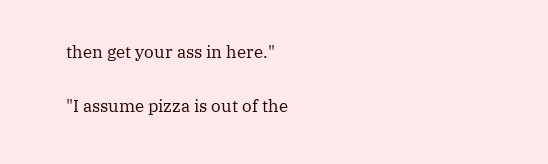then get your ass in here."

"I assume pizza is out of the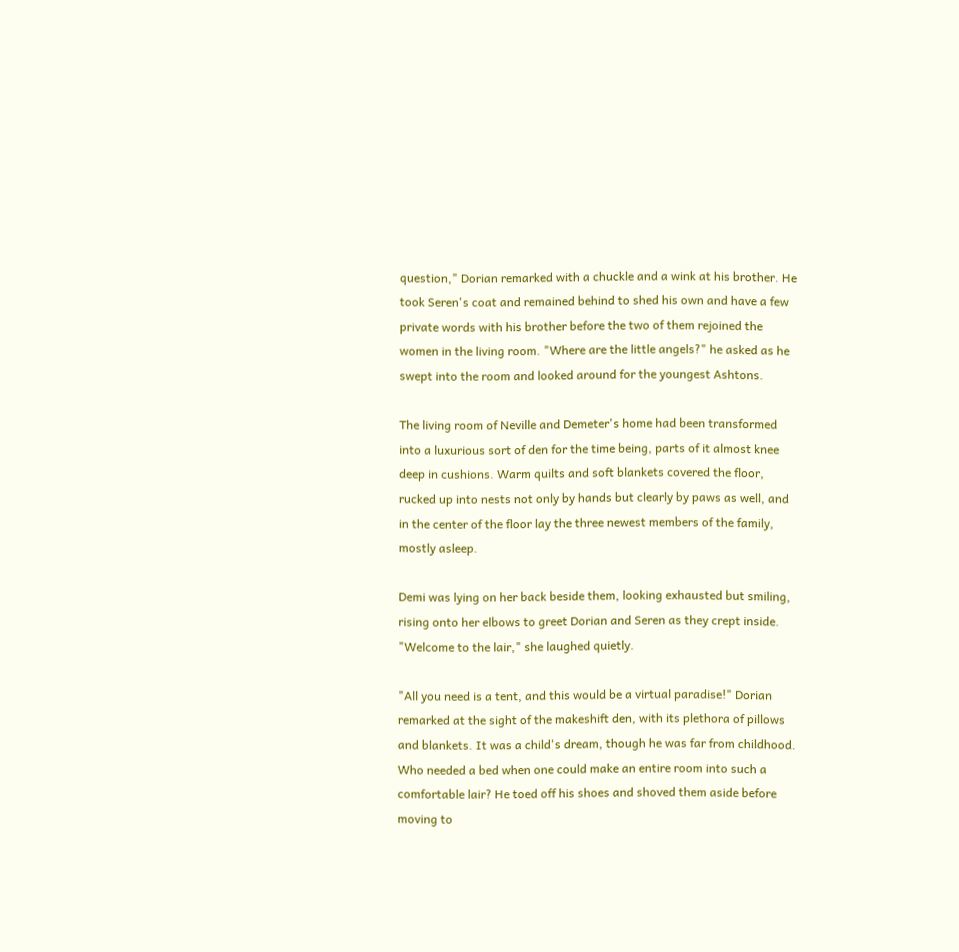question," Dorian remarked with a chuckle and a wink at his brother. He took Seren's coat and remained behind to shed his own and have a few private words with his brother before the two of them rejoined the women in the living room. "Where are the little angels?" he asked as he swept into the room and looked around for the youngest Ashtons.

The living room of Neville and Demeter's home had been transformed into a luxurious sort of den for the time being, parts of it almost knee deep in cushions. Warm quilts and soft blankets covered the floor, rucked up into nests not only by hands but clearly by paws as well, and in the center of the floor lay the three newest members of the family, mostly asleep.

Demi was lying on her back beside them, looking exhausted but smiling, rising onto her elbows to greet Dorian and Seren as they crept inside. "Welcome to the lair," she laughed quietly.

"All you need is a tent, and this would be a virtual paradise!" Dorian remarked at the sight of the makeshift den, with its plethora of pillows and blankets. It was a child's dream, though he was far from childhood. Who needed a bed when one could make an entire room into such a comfortable lair? He toed off his shoes and shoved them aside before moving to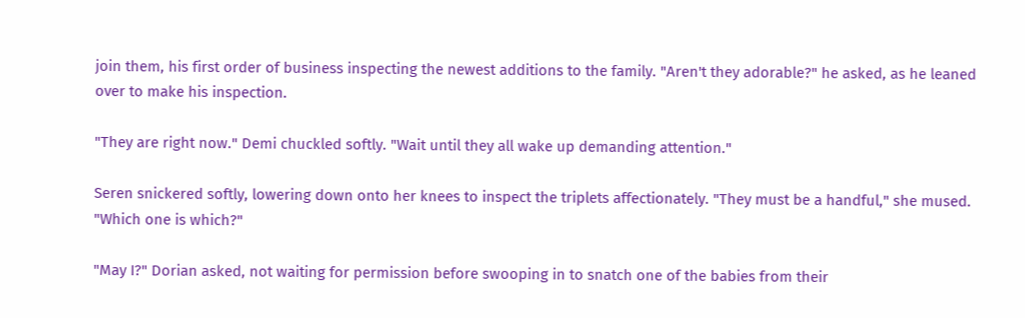join them, his first order of business inspecting the newest additions to the family. "Aren't they adorable?" he asked, as he leaned over to make his inspection.

"They are right now." Demi chuckled softly. "Wait until they all wake up demanding attention."

Seren snickered softly, lowering down onto her knees to inspect the triplets affectionately. "They must be a handful," she mused. "Which one is which?"

"May I?" Dorian asked, not waiting for permission before swooping in to snatch one of the babies from their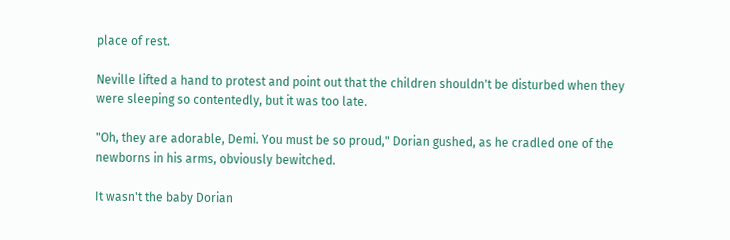place of rest.

Neville lifted a hand to protest and point out that the children shouldn't be disturbed when they were sleeping so contentedly, but it was too late.

"Oh, they are adorable, Demi. You must be so proud," Dorian gushed, as he cradled one of the newborns in his arms, obviously bewitched.

It wasn't the baby Dorian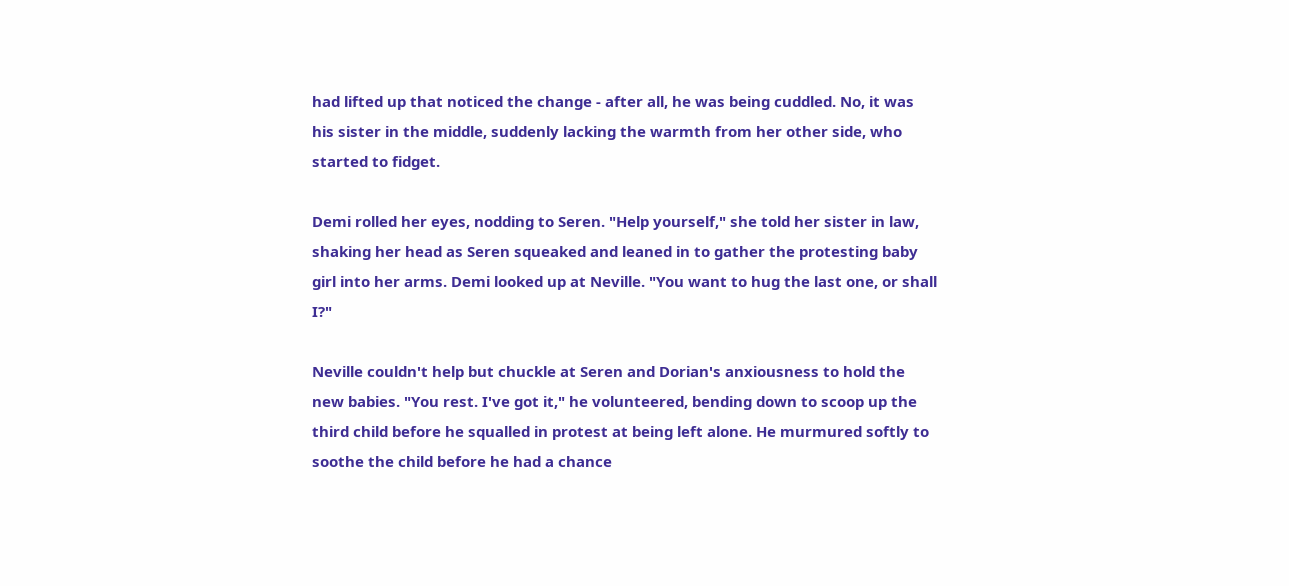had lifted up that noticed the change - after all, he was being cuddled. No, it was his sister in the middle, suddenly lacking the warmth from her other side, who started to fidget.

Demi rolled her eyes, nodding to Seren. "Help yourself," she told her sister in law, shaking her head as Seren squeaked and leaned in to gather the protesting baby girl into her arms. Demi looked up at Neville. "You want to hug the last one, or shall I?"

Neville couldn't help but chuckle at Seren and Dorian's anxiousness to hold the new babies. "You rest. I've got it," he volunteered, bending down to scoop up the third child before he squalled in protest at being left alone. He murmured softly to soothe the child before he had a chance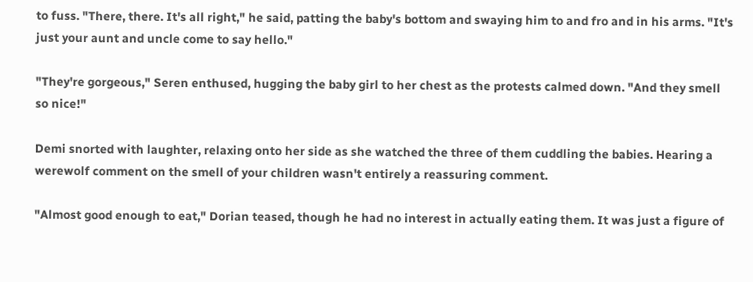to fuss. "There, there. It's all right," he said, patting the baby's bottom and swaying him to and fro and in his arms. "It's just your aunt and uncle come to say hello."

"They're gorgeous," Seren enthused, hugging the baby girl to her chest as the protests calmed down. "And they smell so nice!"

Demi snorted with laughter, relaxing onto her side as she watched the three of them cuddling the babies. Hearing a werewolf comment on the smell of your children wasn't entirely a reassuring comment.

"Almost good enough to eat," Dorian teased, though he had no interest in actually eating them. It was just a figure of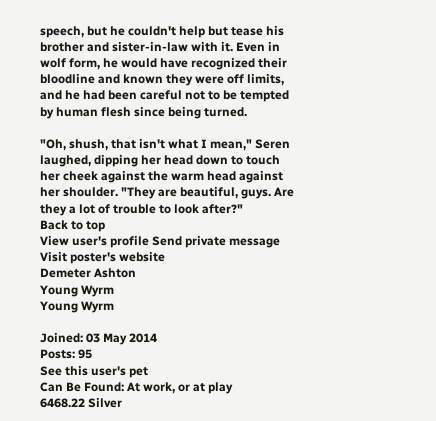speech, but he couldn't help but tease his brother and sister-in-law with it. Even in wolf form, he would have recognized their bloodline and known they were off limits, and he had been careful not to be tempted by human flesh since being turned.

"Oh, shush, that isn't what I mean," Seren laughed, dipping her head down to touch her cheek against the warm head against her shoulder. "They are beautiful, guys. Are they a lot of trouble to look after?"
Back to top
View user's profile Send private message Visit poster's website
Demeter Ashton
Young Wyrm
Young Wyrm

Joined: 03 May 2014
Posts: 95
See this user's pet
Can Be Found: At work, or at play
6468.22 Silver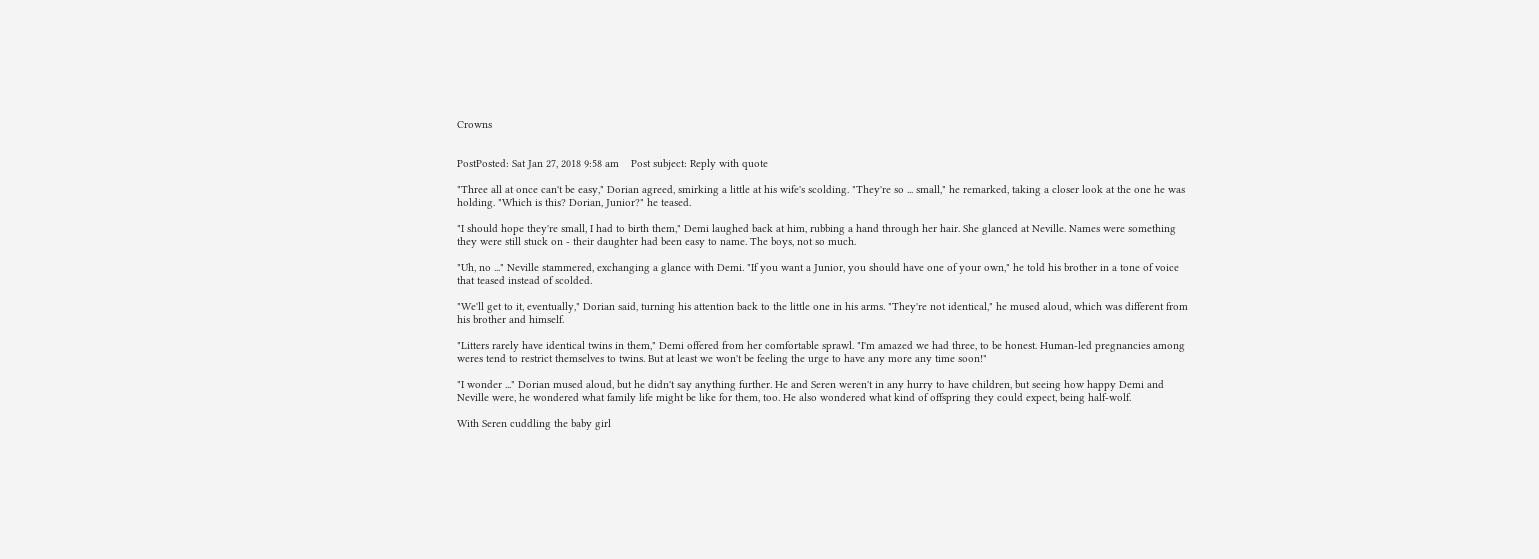Crowns


PostPosted: Sat Jan 27, 2018 9:58 am    Post subject: Reply with quote

"Three all at once can't be easy," Dorian agreed, smirking a little at his wife's scolding. "They're so ... small," he remarked, taking a closer look at the one he was holding. "Which is this? Dorian, Junior?" he teased.

"I should hope they're small, I had to birth them," Demi laughed back at him, rubbing a hand through her hair. She glanced at Neville. Names were something they were still stuck on - their daughter had been easy to name. The boys, not so much.

"Uh, no ..." Neville stammered, exchanging a glance with Demi. "If you want a Junior, you should have one of your own," he told his brother in a tone of voice that teased instead of scolded.

"We'll get to it, eventually," Dorian said, turning his attention back to the little one in his arms. "They're not identical," he mused aloud, which was different from his brother and himself.

"Litters rarely have identical twins in them," Demi offered from her comfortable sprawl. "I'm amazed we had three, to be honest. Human-led pregnancies among weres tend to restrict themselves to twins. But at least we won't be feeling the urge to have any more any time soon!"

"I wonder ..." Dorian mused aloud, but he didn't say anything further. He and Seren weren't in any hurry to have children, but seeing how happy Demi and Neville were, he wondered what family life might be like for them, too. He also wondered what kind of offspring they could expect, being half-wolf.

With Seren cuddling the baby girl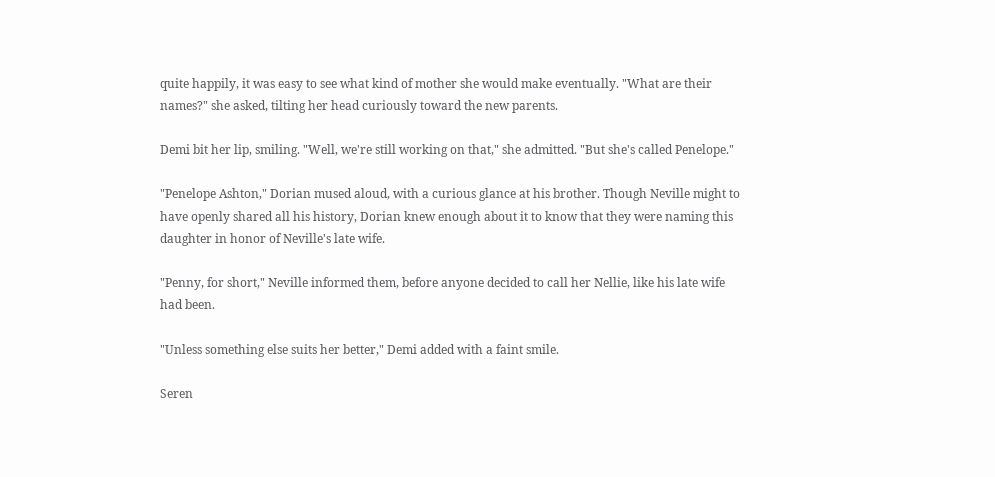quite happily, it was easy to see what kind of mother she would make eventually. "What are their names?" she asked, tilting her head curiously toward the new parents.

Demi bit her lip, smiling. "Well, we're still working on that," she admitted. "But she's called Penelope."

"Penelope Ashton," Dorian mused aloud, with a curious glance at his brother. Though Neville might to have openly shared all his history, Dorian knew enough about it to know that they were naming this daughter in honor of Neville's late wife.

"Penny, for short," Neville informed them, before anyone decided to call her Nellie, like his late wife had been.

"Unless something else suits her better," Demi added with a faint smile.

Seren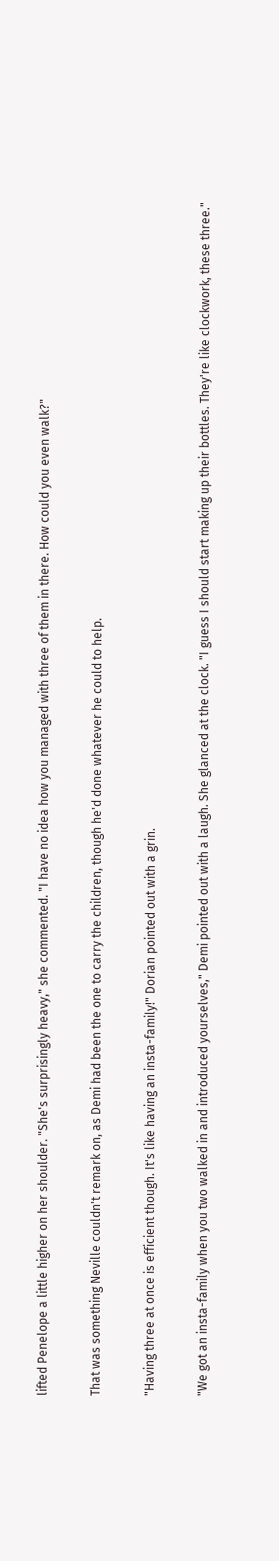lifted Penelope a little higher on her shoulder. "She's surprisingly heavy," she commented. "I have no idea how you managed with three of them in there. How could you even walk?"

That was something Neville couldn't remark on, as Demi had been the one to carry the children, though he'd done whatever he could to help.

"Having three at once is efficient though. It's like having an insta-family!" Dorian pointed out with a grin.

"We got an insta-family when you two walked in and introduced yourselves," Demi pointed out with a laugh. She glanced at the clock. "I guess I should start making up their bottles. They're like clockwork, these three."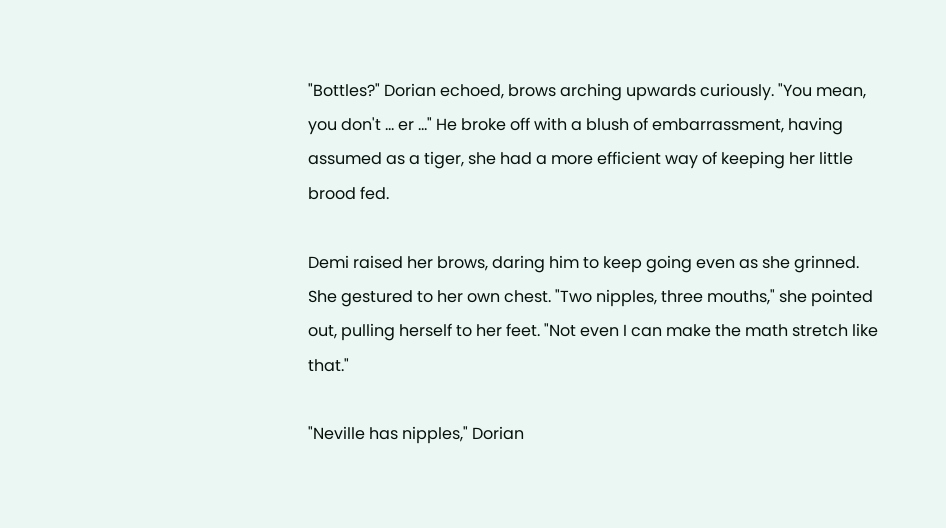"Bottles?" Dorian echoed, brows arching upwards curiously. "You mean, you don't ... er ..." He broke off with a blush of embarrassment, having assumed as a tiger, she had a more efficient way of keeping her little brood fed.

Demi raised her brows, daring him to keep going even as she grinned. She gestured to her own chest. "Two nipples, three mouths," she pointed out, pulling herself to her feet. "Not even I can make the math stretch like that."

"Neville has nipples," Dorian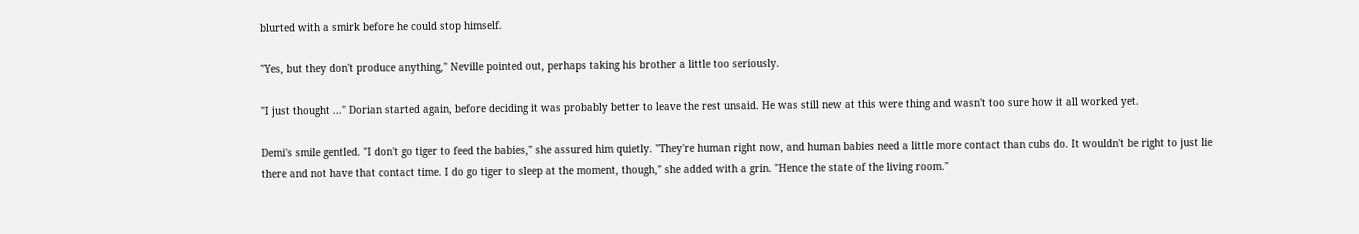blurted with a smirk before he could stop himself.

"Yes, but they don't produce anything," Neville pointed out, perhaps taking his brother a little too seriously.

"I just thought ..." Dorian started again, before deciding it was probably better to leave the rest unsaid. He was still new at this were thing and wasn't too sure how it all worked yet.

Demi's smile gentled. "I don't go tiger to feed the babies," she assured him quietly. "They're human right now, and human babies need a little more contact than cubs do. It wouldn't be right to just lie there and not have that contact time. I do go tiger to sleep at the moment, though," she added with a grin. "Hence the state of the living room."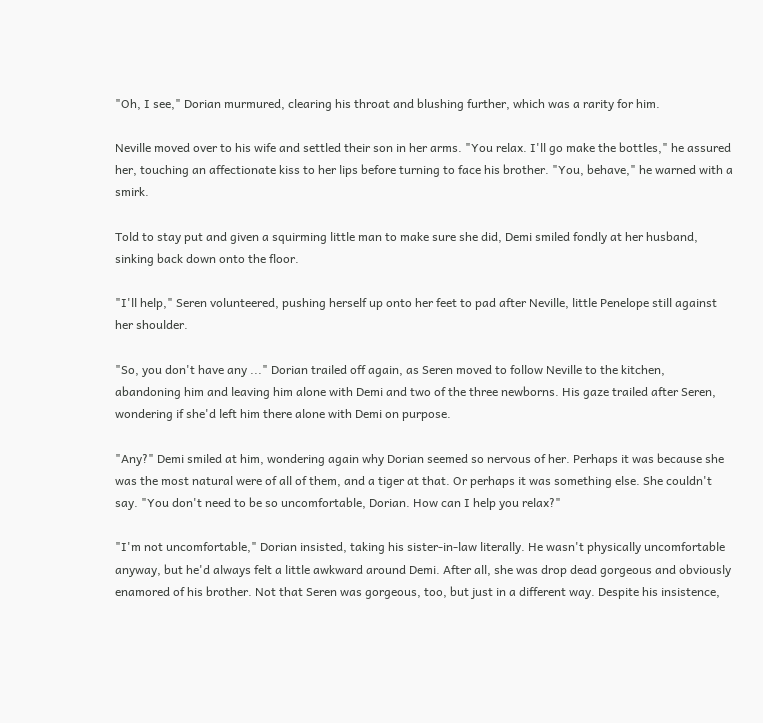"Oh, I see," Dorian murmured, clearing his throat and blushing further, which was a rarity for him.

Neville moved over to his wife and settled their son in her arms. "You relax. I'll go make the bottles," he assured her, touching an affectionate kiss to her lips before turning to face his brother. "You, behave," he warned with a smirk.

Told to stay put and given a squirming little man to make sure she did, Demi smiled fondly at her husband, sinking back down onto the floor.

"I'll help," Seren volunteered, pushing herself up onto her feet to pad after Neville, little Penelope still against her shoulder.

"So, you don't have any ..." Dorian trailed off again, as Seren moved to follow Neville to the kitchen, abandoning him and leaving him alone with Demi and two of the three newborns. His gaze trailed after Seren, wondering if she'd left him there alone with Demi on purpose.

"Any?" Demi smiled at him, wondering again why Dorian seemed so nervous of her. Perhaps it was because she was the most natural were of all of them, and a tiger at that. Or perhaps it was something else. She couldn't say. "You don't need to be so uncomfortable, Dorian. How can I help you relax?"

"I'm not uncomfortable," Dorian insisted, taking his sister-in-law literally. He wasn't physically uncomfortable anyway, but he'd always felt a little awkward around Demi. After all, she was drop dead gorgeous and obviously enamored of his brother. Not that Seren was gorgeous, too, but just in a different way. Despite his insistence,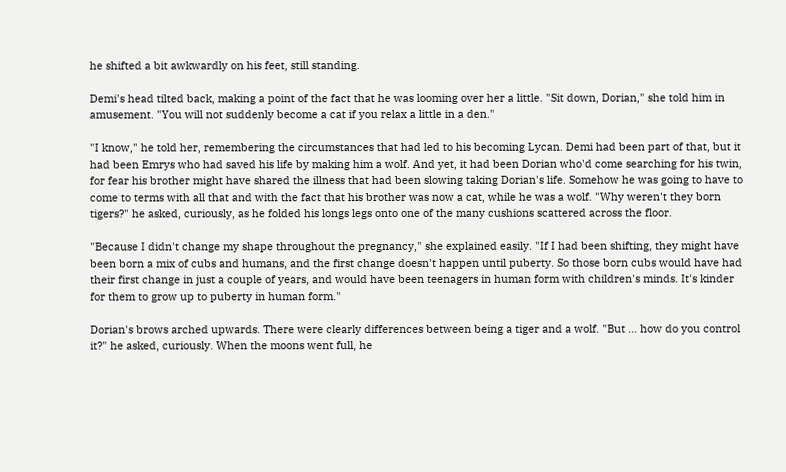he shifted a bit awkwardly on his feet, still standing.

Demi's head tilted back, making a point of the fact that he was looming over her a little. "Sit down, Dorian," she told him in amusement. "You will not suddenly become a cat if you relax a little in a den."

"I know," he told her, remembering the circumstances that had led to his becoming Lycan. Demi had been part of that, but it had been Emrys who had saved his life by making him a wolf. And yet, it had been Dorian who'd come searching for his twin, for fear his brother might have shared the illness that had been slowing taking Dorian's life. Somehow he was going to have to come to terms with all that and with the fact that his brother was now a cat, while he was a wolf. "Why weren't they born tigers?" he asked, curiously, as he folded his longs legs onto one of the many cushions scattered across the floor.

"Because I didn't change my shape throughout the pregnancy," she explained easily. "If I had been shifting, they might have been born a mix of cubs and humans, and the first change doesn't happen until puberty. So those born cubs would have had their first change in just a couple of years, and would have been teenagers in human form with children's minds. It's kinder for them to grow up to puberty in human form."

Dorian's brows arched upwards. There were clearly differences between being a tiger and a wolf. "But ... how do you control it?" he asked, curiously. When the moons went full, he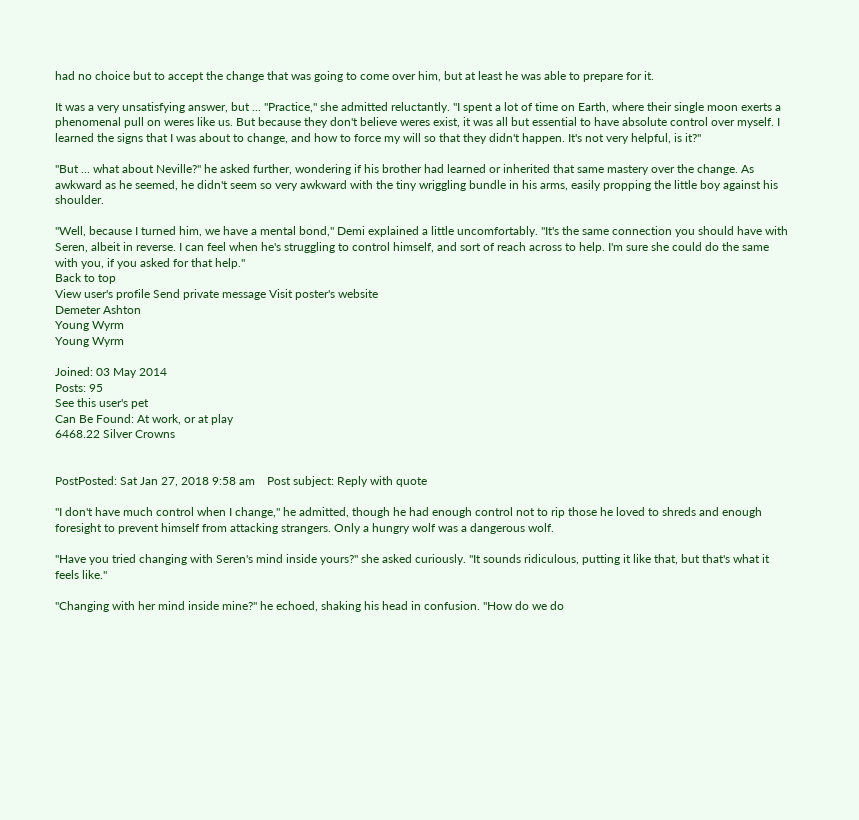had no choice but to accept the change that was going to come over him, but at least he was able to prepare for it.

It was a very unsatisfying answer, but ... "Practice," she admitted reluctantly. "I spent a lot of time on Earth, where their single moon exerts a phenomenal pull on weres like us. But because they don't believe weres exist, it was all but essential to have absolute control over myself. I learned the signs that I was about to change, and how to force my will so that they didn't happen. It's not very helpful, is it?"

"But ... what about Neville?" he asked further, wondering if his brother had learned or inherited that same mastery over the change. As awkward as he seemed, he didn't seem so very awkward with the tiny wriggling bundle in his arms, easily propping the little boy against his shoulder.

"Well, because I turned him, we have a mental bond," Demi explained a little uncomfortably. "It's the same connection you should have with Seren, albeit in reverse. I can feel when he's struggling to control himself, and sort of reach across to help. I'm sure she could do the same with you, if you asked for that help."
Back to top
View user's profile Send private message Visit poster's website
Demeter Ashton
Young Wyrm
Young Wyrm

Joined: 03 May 2014
Posts: 95
See this user's pet
Can Be Found: At work, or at play
6468.22 Silver Crowns


PostPosted: Sat Jan 27, 2018 9:58 am    Post subject: Reply with quote

"I don't have much control when I change," he admitted, though he had enough control not to rip those he loved to shreds and enough foresight to prevent himself from attacking strangers. Only a hungry wolf was a dangerous wolf.

"Have you tried changing with Seren's mind inside yours?" she asked curiously. "It sounds ridiculous, putting it like that, but that's what it feels like."

"Changing with her mind inside mine?" he echoed, shaking his head in confusion. "How do we do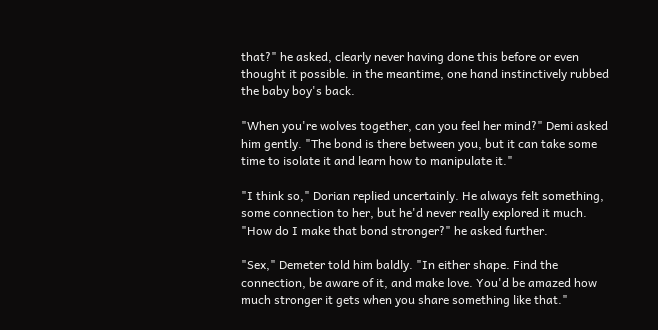that?" he asked, clearly never having done this before or even thought it possible. in the meantime, one hand instinctively rubbed the baby boy's back.

"When you're wolves together, can you feel her mind?" Demi asked him gently. "The bond is there between you, but it can take some time to isolate it and learn how to manipulate it."

"I think so," Dorian replied uncertainly. He always felt something, some connection to her, but he'd never really explored it much. "How do I make that bond stronger?" he asked further.

"Sex," Demeter told him baldly. "In either shape. Find the connection, be aware of it, and make love. You'd be amazed how much stronger it gets when you share something like that."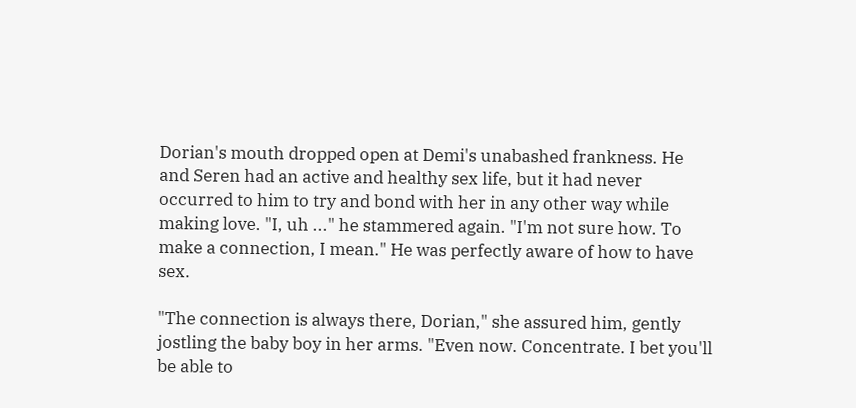Dorian's mouth dropped open at Demi's unabashed frankness. He and Seren had an active and healthy sex life, but it had never occurred to him to try and bond with her in any other way while making love. "I, uh ..." he stammered again. "I'm not sure how. To make a connection, I mean." He was perfectly aware of how to have sex.

"The connection is always there, Dorian," she assured him, gently jostling the baby boy in her arms. "Even now. Concentrate. I bet you'll be able to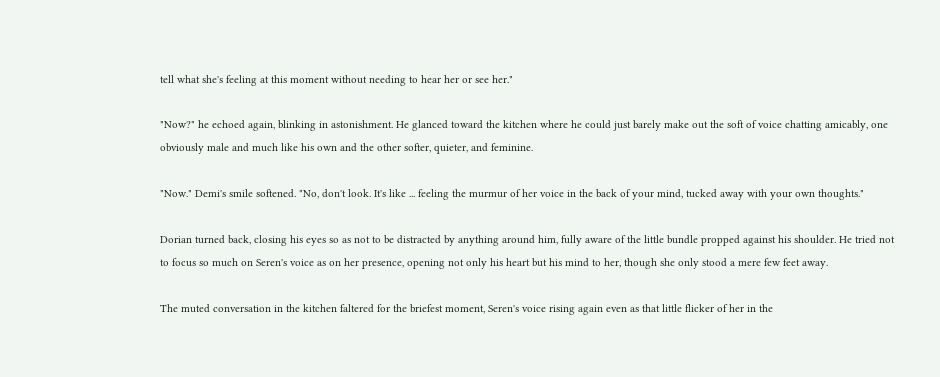tell what she's feeling at this moment without needing to hear her or see her."

"Now?" he echoed again, blinking in astonishment. He glanced toward the kitchen where he could just barely make out the soft of voice chatting amicably, one obviously male and much like his own and the other softer, quieter, and feminine.

"Now." Demi's smile softened. "No, don't look. It's like ... feeling the murmur of her voice in the back of your mind, tucked away with your own thoughts."

Dorian turned back, closing his eyes so as not to be distracted by anything around him, fully aware of the little bundle propped against his shoulder. He tried not to focus so much on Seren's voice as on her presence, opening not only his heart but his mind to her, though she only stood a mere few feet away.

The muted conversation in the kitchen faltered for the briefest moment, Seren's voice rising again even as that little flicker of her in the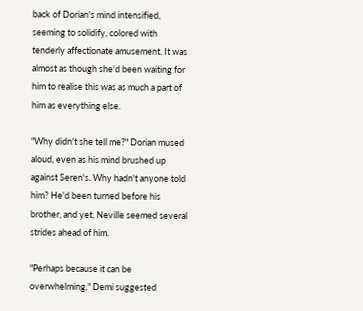back of Dorian's mind intensified, seeming to solidify, colored with tenderly affectionate amusement. It was almost as though she'd been waiting for him to realise this was as much a part of him as everything else.

"Why didn't she tell me?" Dorian mused aloud, even as his mind brushed up against Seren's. Why hadn't anyone told him? He'd been turned before his brother, and yet, Neville seemed several strides ahead of him.

"Perhaps because it can be overwhelming," Demi suggested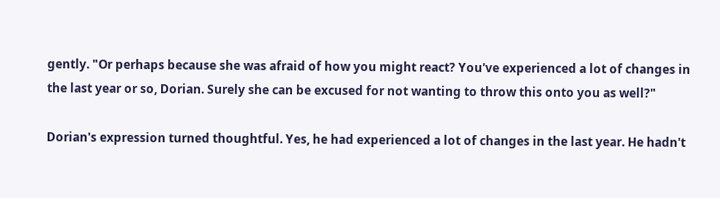gently. "Or perhaps because she was afraid of how you might react? You've experienced a lot of changes in the last year or so, Dorian. Surely she can be excused for not wanting to throw this onto you as well?"

Dorian's expression turned thoughtful. Yes, he had experienced a lot of changes in the last year. He hadn't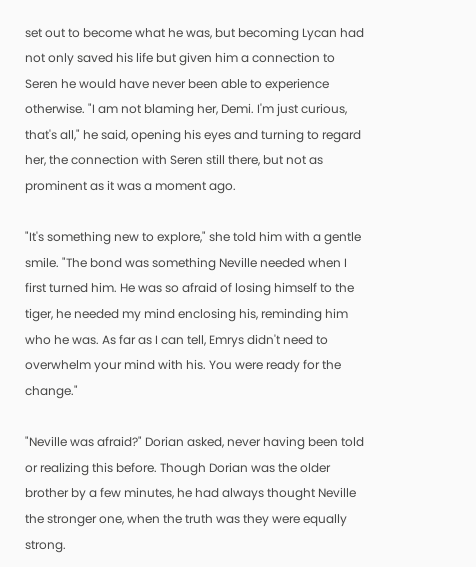set out to become what he was, but becoming Lycan had not only saved his life but given him a connection to Seren he would have never been able to experience otherwise. "I am not blaming her, Demi. I'm just curious, that's all," he said, opening his eyes and turning to regard her, the connection with Seren still there, but not as prominent as it was a moment ago.

"It's something new to explore," she told him with a gentle smile. "The bond was something Neville needed when I first turned him. He was so afraid of losing himself to the tiger, he needed my mind enclosing his, reminding him who he was. As far as I can tell, Emrys didn't need to overwhelm your mind with his. You were ready for the change."

"Neville was afraid?" Dorian asked, never having been told or realizing this before. Though Dorian was the older brother by a few minutes, he had always thought Neville the stronger one, when the truth was they were equally strong.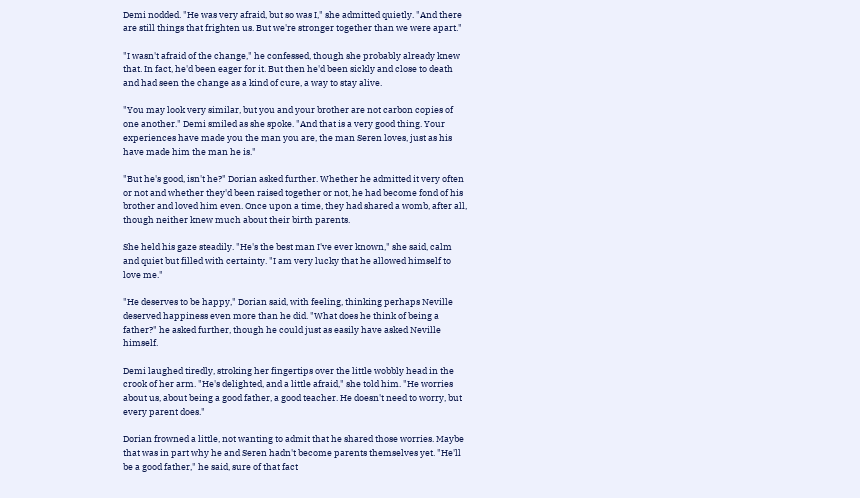Demi nodded. "He was very afraid, but so was I," she admitted quietly. "And there are still things that frighten us. But we're stronger together than we were apart."

"I wasn't afraid of the change," he confessed, though she probably already knew that. In fact, he'd been eager for it. But then he'd been sickly and close to death and had seen the change as a kind of cure, a way to stay alive.

"You may look very similar, but you and your brother are not carbon copies of one another." Demi smiled as she spoke. "And that is a very good thing. Your experiences have made you the man you are, the man Seren loves, just as his have made him the man he is."

"But he's good, isn't he?" Dorian asked further. Whether he admitted it very often or not and whether they'd been raised together or not, he had become fond of his brother and loved him even. Once upon a time, they had shared a womb, after all, though neither knew much about their birth parents.

She held his gaze steadily. "He's the best man I've ever known," she said, calm and quiet but filled with certainty. "I am very lucky that he allowed himself to love me."

"He deserves to be happy," Dorian said, with feeling, thinking perhaps Neville deserved happiness even more than he did. "What does he think of being a father?" he asked further, though he could just as easily have asked Neville himself.

Demi laughed tiredly, stroking her fingertips over the little wobbly head in the crook of her arm. "He's delighted, and a little afraid," she told him. "He worries about us, about being a good father, a good teacher. He doesn't need to worry, but every parent does."

Dorian frowned a little, not wanting to admit that he shared those worries. Maybe that was in part why he and Seren hadn't become parents themselves yet. "He'll be a good father," he said, sure of that fact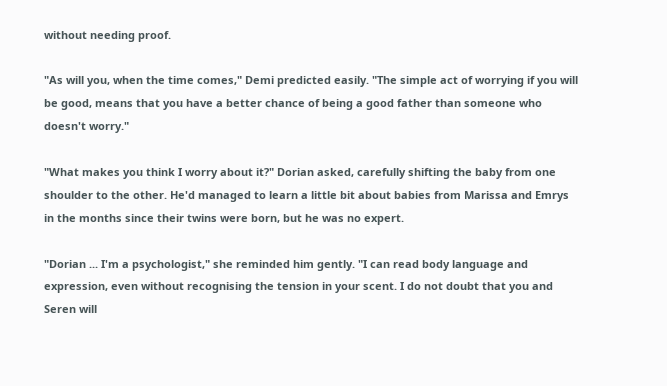without needing proof.

"As will you, when the time comes," Demi predicted easily. "The simple act of worrying if you will be good, means that you have a better chance of being a good father than someone who doesn't worry."

"What makes you think I worry about it?" Dorian asked, carefully shifting the baby from one shoulder to the other. He'd managed to learn a little bit about babies from Marissa and Emrys in the months since their twins were born, but he was no expert.

"Dorian ... I'm a psychologist," she reminded him gently. "I can read body language and expression, even without recognising the tension in your scent. I do not doubt that you and Seren will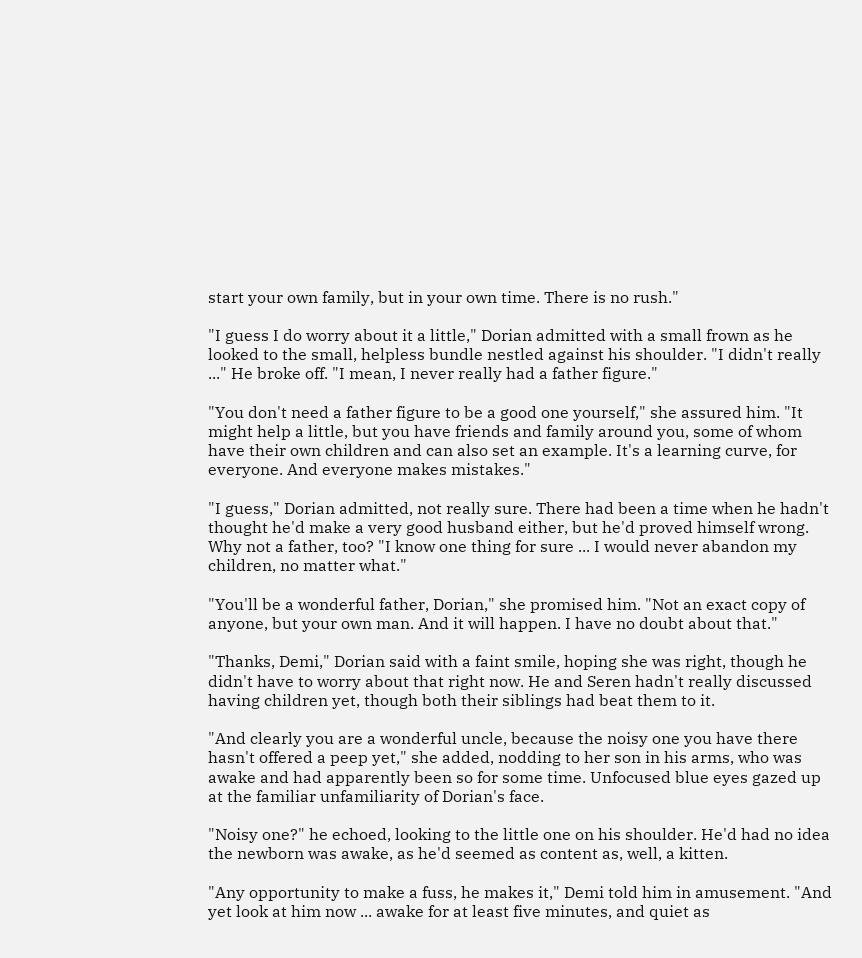start your own family, but in your own time. There is no rush."

"I guess I do worry about it a little," Dorian admitted with a small frown as he looked to the small, helpless bundle nestled against his shoulder. "I didn't really ..." He broke off. "I mean, I never really had a father figure."

"You don't need a father figure to be a good one yourself," she assured him. "It might help a little, but you have friends and family around you, some of whom have their own children and can also set an example. It's a learning curve, for everyone. And everyone makes mistakes."

"I guess," Dorian admitted, not really sure. There had been a time when he hadn't thought he'd make a very good husband either, but he'd proved himself wrong. Why not a father, too? "I know one thing for sure ... I would never abandon my children, no matter what."

"You'll be a wonderful father, Dorian," she promised him. "Not an exact copy of anyone, but your own man. And it will happen. I have no doubt about that."

"Thanks, Demi," Dorian said with a faint smile, hoping she was right, though he didn't have to worry about that right now. He and Seren hadn't really discussed having children yet, though both their siblings had beat them to it.

"And clearly you are a wonderful uncle, because the noisy one you have there hasn't offered a peep yet," she added, nodding to her son in his arms, who was awake and had apparently been so for some time. Unfocused blue eyes gazed up at the familiar unfamiliarity of Dorian's face.

"Noisy one?" he echoed, looking to the little one on his shoulder. He'd had no idea the newborn was awake, as he'd seemed as content as, well, a kitten.

"Any opportunity to make a fuss, he makes it," Demi told him in amusement. "And yet look at him now ... awake for at least five minutes, and quiet as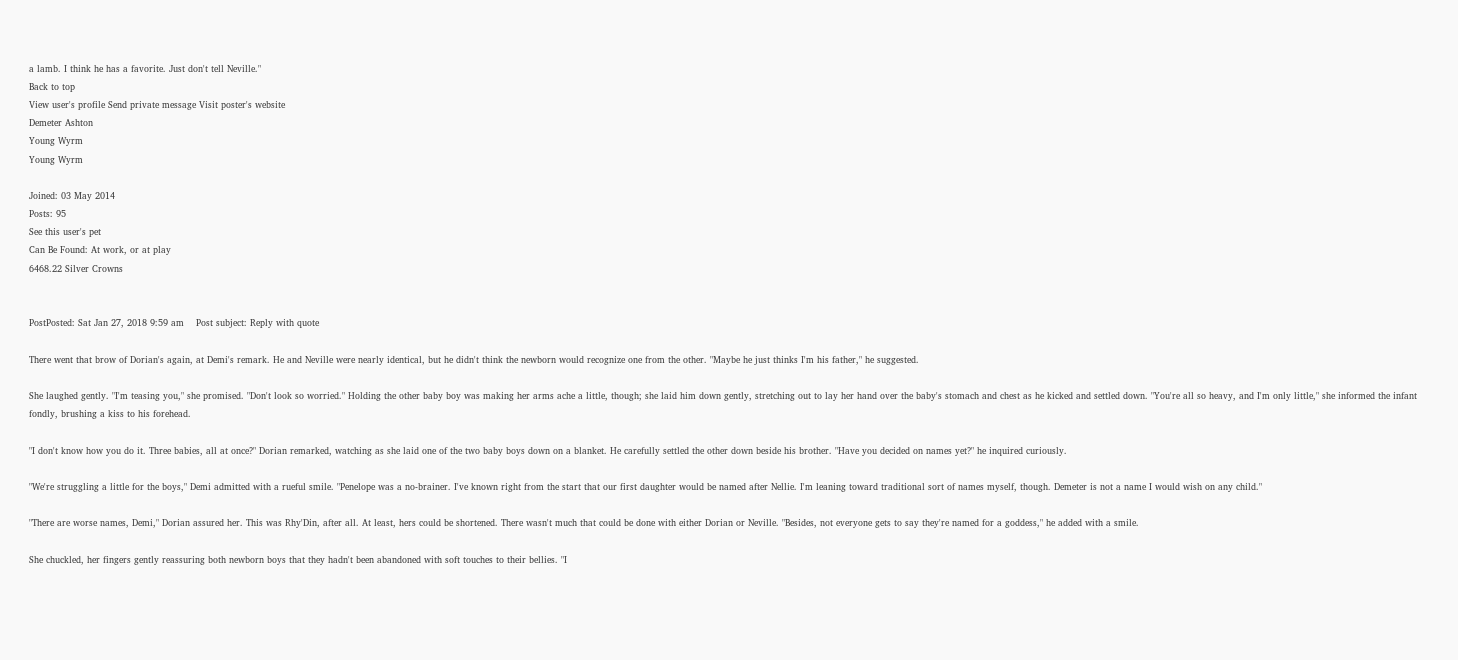a lamb. I think he has a favorite. Just don't tell Neville."
Back to top
View user's profile Send private message Visit poster's website
Demeter Ashton
Young Wyrm
Young Wyrm

Joined: 03 May 2014
Posts: 95
See this user's pet
Can Be Found: At work, or at play
6468.22 Silver Crowns


PostPosted: Sat Jan 27, 2018 9:59 am    Post subject: Reply with quote

There went that brow of Dorian's again, at Demi's remark. He and Neville were nearly identical, but he didn't think the newborn would recognize one from the other. "Maybe he just thinks I'm his father," he suggested.

She laughed gently. "I'm teasing you," she promised. "Don't look so worried." Holding the other baby boy was making her arms ache a little, though; she laid him down gently, stretching out to lay her hand over the baby's stomach and chest as he kicked and settled down. "You're all so heavy, and I'm only little," she informed the infant fondly, brushing a kiss to his forehead.

"I don't know how you do it. Three babies, all at once?" Dorian remarked, watching as she laid one of the two baby boys down on a blanket. He carefully settled the other down beside his brother. "Have you decided on names yet?" he inquired curiously.

"We're struggling a little for the boys," Demi admitted with a rueful smile. "Penelope was a no-brainer. I've known right from the start that our first daughter would be named after Nellie. I'm leaning toward traditional sort of names myself, though. Demeter is not a name I would wish on any child."

"There are worse names, Demi," Dorian assured her. This was Rhy'Din, after all. At least, hers could be shortened. There wasn't much that could be done with either Dorian or Neville. "Besides, not everyone gets to say they're named for a goddess," he added with a smile.

She chuckled, her fingers gently reassuring both newborn boys that they hadn't been abandoned with soft touches to their bellies. "I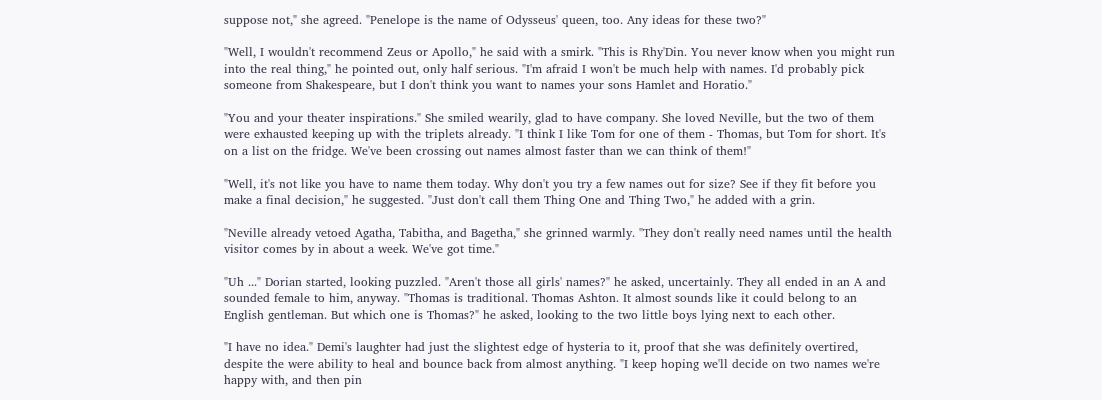suppose not," she agreed. "Penelope is the name of Odysseus' queen, too. Any ideas for these two?"

"Well, I wouldn't recommend Zeus or Apollo," he said with a smirk. "This is Rhy'Din. You never know when you might run into the real thing," he pointed out, only half serious. "I'm afraid I won't be much help with names. I'd probably pick someone from Shakespeare, but I don't think you want to names your sons Hamlet and Horatio."

"You and your theater inspirations." She smiled wearily, glad to have company. She loved Neville, but the two of them were exhausted keeping up with the triplets already. "I think I like Tom for one of them - Thomas, but Tom for short. It's on a list on the fridge. We've been crossing out names almost faster than we can think of them!"

"Well, it's not like you have to name them today. Why don't you try a few names out for size? See if they fit before you make a final decision," he suggested. "Just don't call them Thing One and Thing Two," he added with a grin.

"Neville already vetoed Agatha, Tabitha, and Bagetha," she grinned warmly. "They don't really need names until the health visitor comes by in about a week. We've got time."

"Uh ..." Dorian started, looking puzzled. "Aren't those all girls' names?" he asked, uncertainly. They all ended in an A and sounded female to him, anyway. "Thomas is traditional. Thomas Ashton. It almost sounds like it could belong to an English gentleman. But which one is Thomas?" he asked, looking to the two little boys lying next to each other.

"I have no idea." Demi's laughter had just the slightest edge of hysteria to it, proof that she was definitely overtired, despite the were ability to heal and bounce back from almost anything. "I keep hoping we'll decide on two names we're happy with, and then pin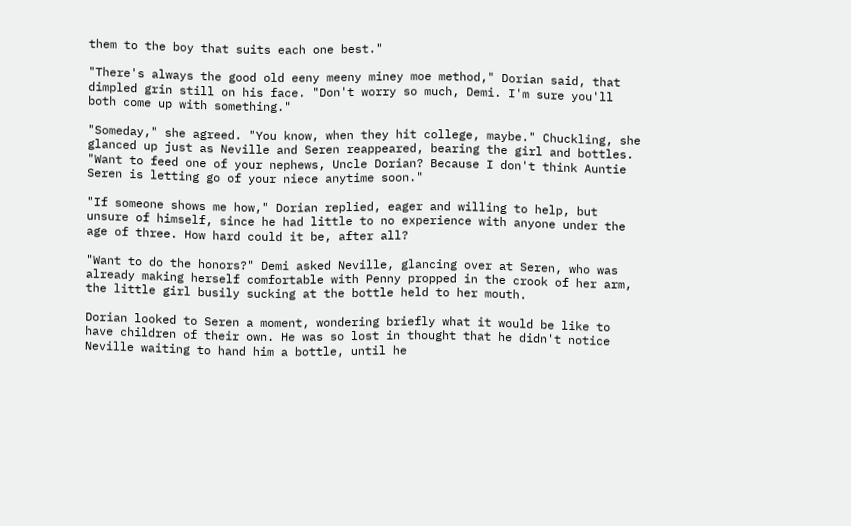them to the boy that suits each one best."

"There's always the good old eeny meeny miney moe method," Dorian said, that dimpled grin still on his face. "Don't worry so much, Demi. I'm sure you'll both come up with something."

"Someday," she agreed. "You know, when they hit college, maybe." Chuckling, she glanced up just as Neville and Seren reappeared, bearing the girl and bottles. "Want to feed one of your nephews, Uncle Dorian? Because I don't think Auntie Seren is letting go of your niece anytime soon."

"If someone shows me how," Dorian replied, eager and willing to help, but unsure of himself, since he had little to no experience with anyone under the age of three. How hard could it be, after all?

"Want to do the honors?" Demi asked Neville, glancing over at Seren, who was already making herself comfortable with Penny propped in the crook of her arm, the little girl busily sucking at the bottle held to her mouth.

Dorian looked to Seren a moment, wondering briefly what it would be like to have children of their own. He was so lost in thought that he didn't notice Neville waiting to hand him a bottle, until he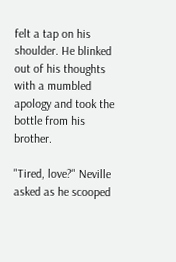felt a tap on his shoulder. He blinked out of his thoughts with a mumbled apology and took the bottle from his brother.

"Tired, love?" Neville asked as he scooped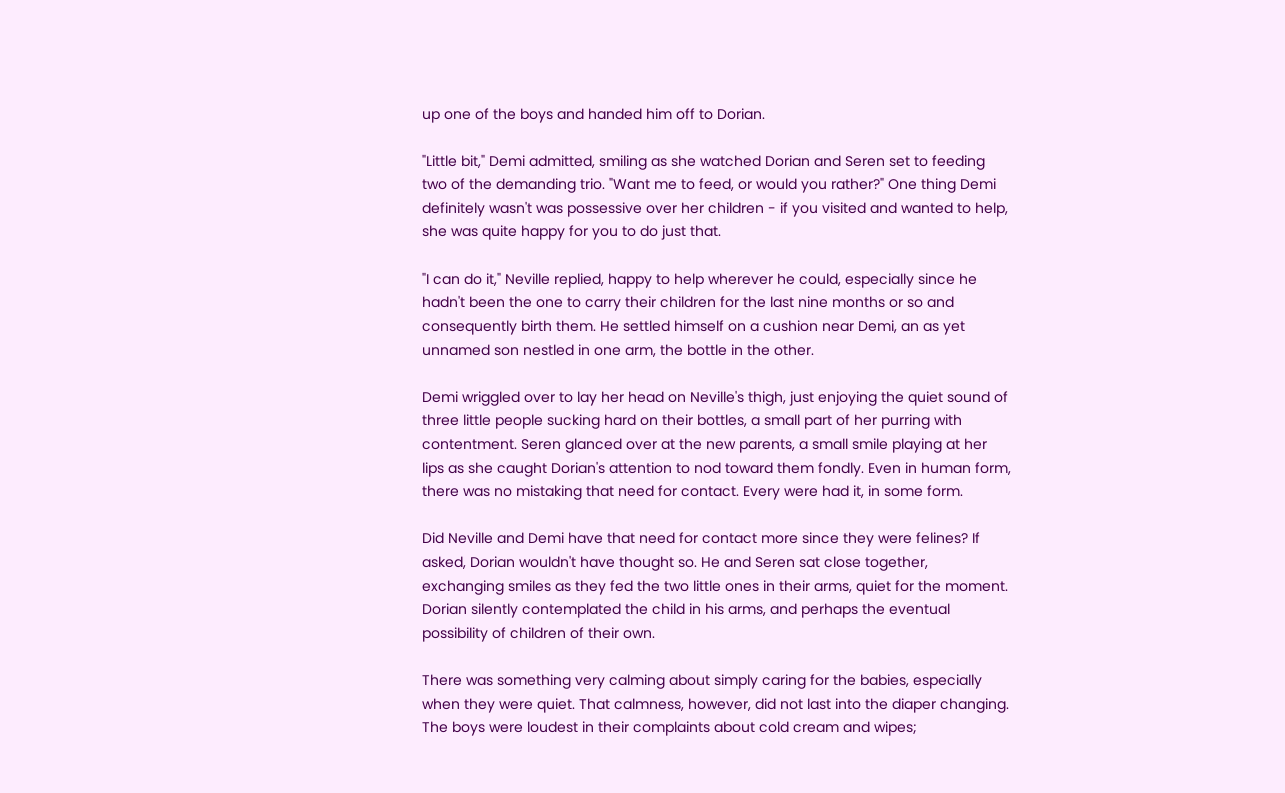up one of the boys and handed him off to Dorian.

"Little bit," Demi admitted, smiling as she watched Dorian and Seren set to feeding two of the demanding trio. "Want me to feed, or would you rather?" One thing Demi definitely wasn't was possessive over her children - if you visited and wanted to help, she was quite happy for you to do just that.

"I can do it," Neville replied, happy to help wherever he could, especially since he hadn't been the one to carry their children for the last nine months or so and consequently birth them. He settled himself on a cushion near Demi, an as yet unnamed son nestled in one arm, the bottle in the other.

Demi wriggled over to lay her head on Neville's thigh, just enjoying the quiet sound of three little people sucking hard on their bottles, a small part of her purring with contentment. Seren glanced over at the new parents, a small smile playing at her lips as she caught Dorian's attention to nod toward them fondly. Even in human form, there was no mistaking that need for contact. Every were had it, in some form.

Did Neville and Demi have that need for contact more since they were felines? If asked, Dorian wouldn't have thought so. He and Seren sat close together, exchanging smiles as they fed the two little ones in their arms, quiet for the moment. Dorian silently contemplated the child in his arms, and perhaps the eventual possibility of children of their own.

There was something very calming about simply caring for the babies, especially when they were quiet. That calmness, however, did not last into the diaper changing. The boys were loudest in their complaints about cold cream and wipes;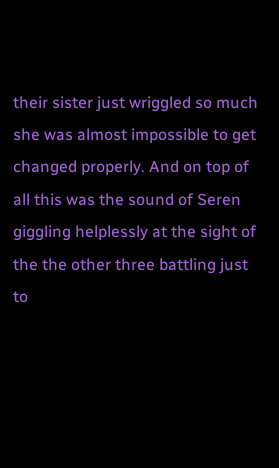their sister just wriggled so much she was almost impossible to get changed properly. And on top of all this was the sound of Seren giggling helplessly at the sight of the the other three battling just to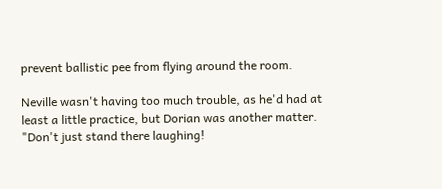prevent ballistic pee from flying around the room.

Neville wasn't having too much trouble, as he'd had at least a little practice, but Dorian was another matter. "Don't just stand there laughing!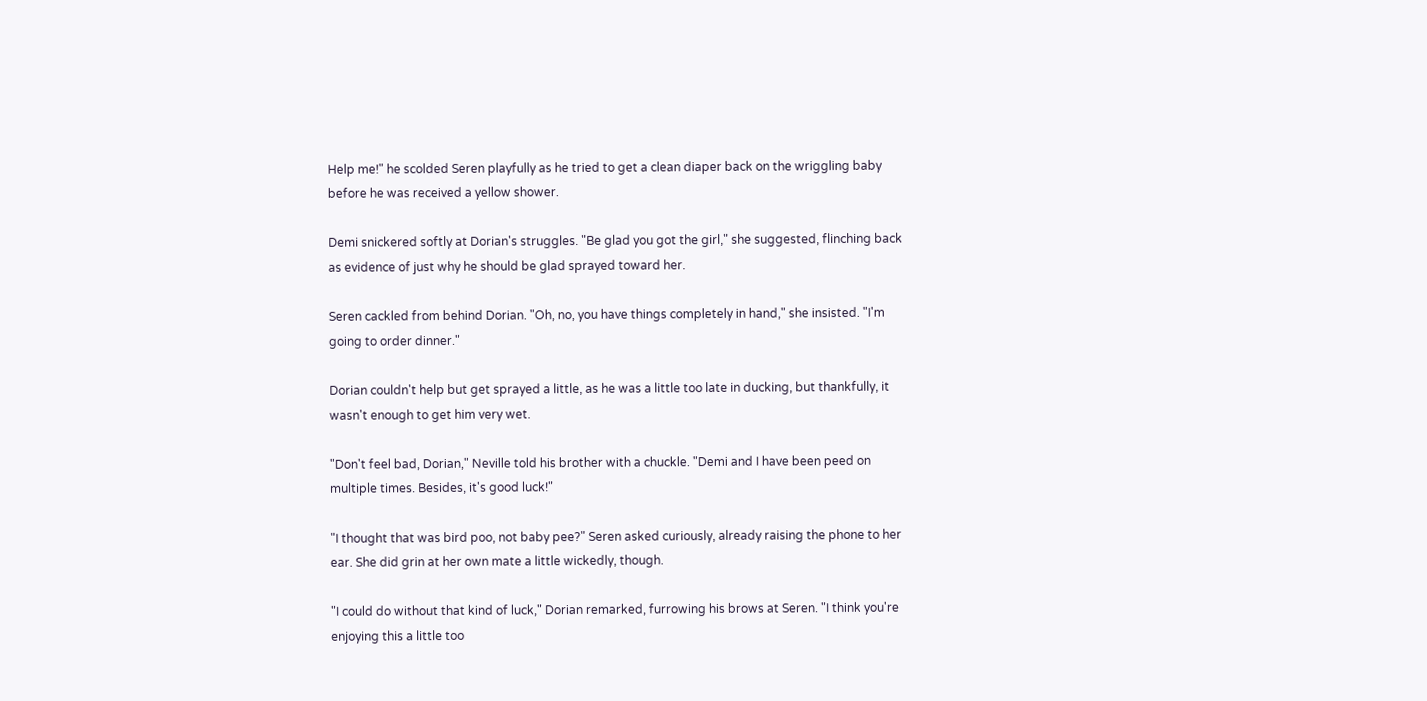Help me!" he scolded Seren playfully as he tried to get a clean diaper back on the wriggling baby before he was received a yellow shower.

Demi snickered softly at Dorian's struggles. "Be glad you got the girl," she suggested, flinching back as evidence of just why he should be glad sprayed toward her.

Seren cackled from behind Dorian. "Oh, no, you have things completely in hand," she insisted. "I'm going to order dinner."

Dorian couldn't help but get sprayed a little, as he was a little too late in ducking, but thankfully, it wasn't enough to get him very wet.

"Don't feel bad, Dorian," Neville told his brother with a chuckle. "Demi and I have been peed on multiple times. Besides, it's good luck!"

"I thought that was bird poo, not baby pee?" Seren asked curiously, already raising the phone to her ear. She did grin at her own mate a little wickedly, though.

"I could do without that kind of luck," Dorian remarked, furrowing his brows at Seren. "I think you're enjoying this a little too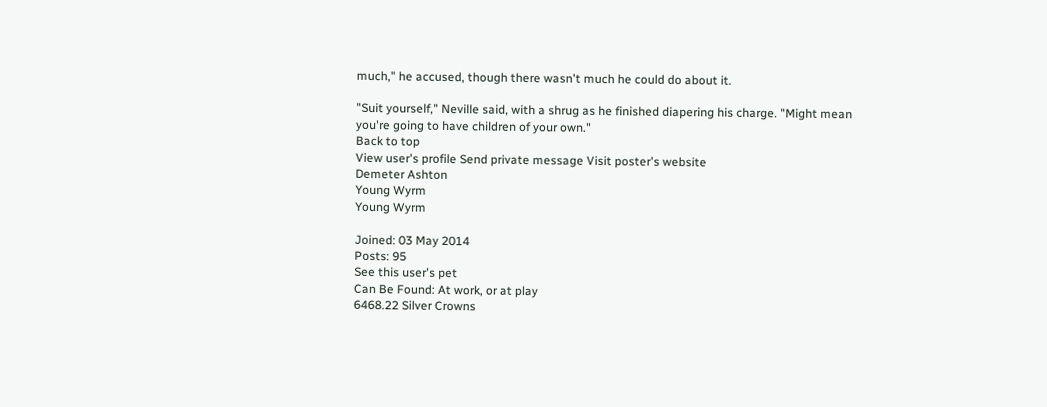much," he accused, though there wasn't much he could do about it.

"Suit yourself," Neville said, with a shrug as he finished diapering his charge. "Might mean you're going to have children of your own."
Back to top
View user's profile Send private message Visit poster's website
Demeter Ashton
Young Wyrm
Young Wyrm

Joined: 03 May 2014
Posts: 95
See this user's pet
Can Be Found: At work, or at play
6468.22 Silver Crowns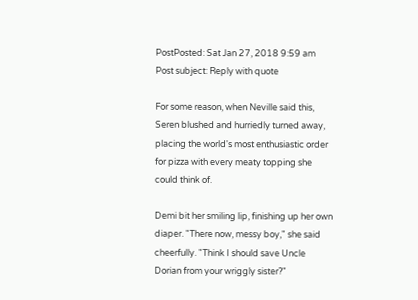PostPosted: Sat Jan 27, 2018 9:59 am    Post subject: Reply with quote

For some reason, when Neville said this, Seren blushed and hurriedly turned away, placing the world's most enthusiastic order for pizza with every meaty topping she could think of.

Demi bit her smiling lip, finishing up her own diaper. "There now, messy boy," she said cheerfully. "Think I should save Uncle Dorian from your wriggly sister?"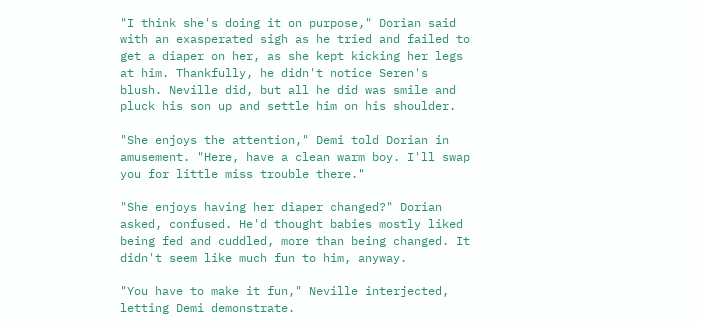"I think she's doing it on purpose," Dorian said with an exasperated sigh as he tried and failed to get a diaper on her, as she kept kicking her legs at him. Thankfully, he didn't notice Seren's blush. Neville did, but all he did was smile and pluck his son up and settle him on his shoulder.

"She enjoys the attention," Demi told Dorian in amusement. "Here, have a clean warm boy. I'll swap you for little miss trouble there."

"She enjoys having her diaper changed?" Dorian asked, confused. He'd thought babies mostly liked being fed and cuddled, more than being changed. It didn't seem like much fun to him, anyway.

"You have to make it fun," Neville interjected, letting Demi demonstrate.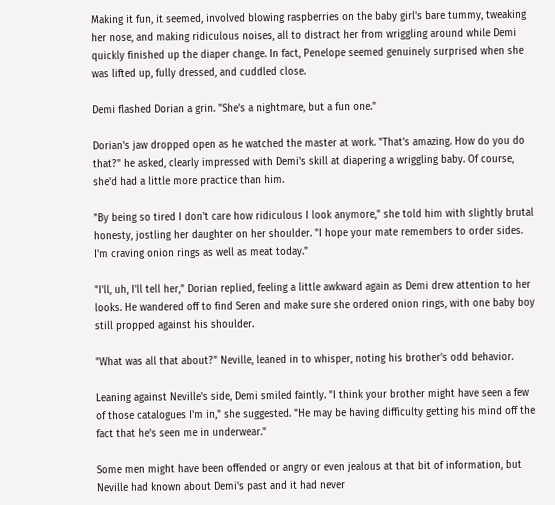Making it fun, it seemed, involved blowing raspberries on the baby girl's bare tummy, tweaking her nose, and making ridiculous noises, all to distract her from wriggling around while Demi quickly finished up the diaper change. In fact, Penelope seemed genuinely surprised when she was lifted up, fully dressed, and cuddled close.

Demi flashed Dorian a grin. "She's a nightmare, but a fun one."

Dorian's jaw dropped open as he watched the master at work. "That's amazing. How do you do that?" he asked, clearly impressed with Demi's skill at diapering a wriggling baby. Of course, she'd had a little more practice than him.

"By being so tired I don't care how ridiculous I look anymore," she told him with slightly brutal honesty, jostling her daughter on her shoulder. "I hope your mate remembers to order sides. I'm craving onion rings as well as meat today."

"I'll, uh, I'll tell her," Dorian replied, feeling a little awkward again as Demi drew attention to her looks. He wandered off to find Seren and make sure she ordered onion rings, with one baby boy still propped against his shoulder.

"What was all that about?" Neville, leaned in to whisper, noting his brother's odd behavior.

Leaning against Neville's side, Demi smiled faintly. "I think your brother might have seen a few of those catalogues I'm in," she suggested. "He may be having difficulty getting his mind off the fact that he's seen me in underwear."

Some men might have been offended or angry or even jealous at that bit of information, but Neville had known about Demi's past and it had never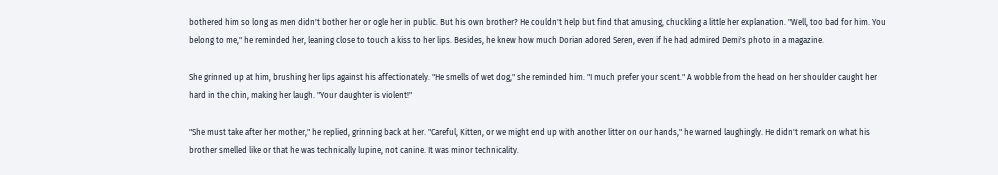bothered him so long as men didn't bother her or ogle her in public. But his own brother? He couldn't help but find that amusing, chuckling a little her explanation. "Well, too bad for him. You belong to me," he reminded her, leaning close to touch a kiss to her lips. Besides, he knew how much Dorian adored Seren, even if he had admired Demi's photo in a magazine.

She grinned up at him, brushing her lips against his affectionately. "He smells of wet dog," she reminded him. "I much prefer your scent." A wobble from the head on her shoulder caught her hard in the chin, making her laugh. "Your daughter is violent!"

"She must take after her mother," he replied, grinning back at her. "Careful, Kitten, or we might end up with another litter on our hands," he warned laughingly. He didn't remark on what his brother smelled like or that he was technically lupine, not canine. It was minor technicality.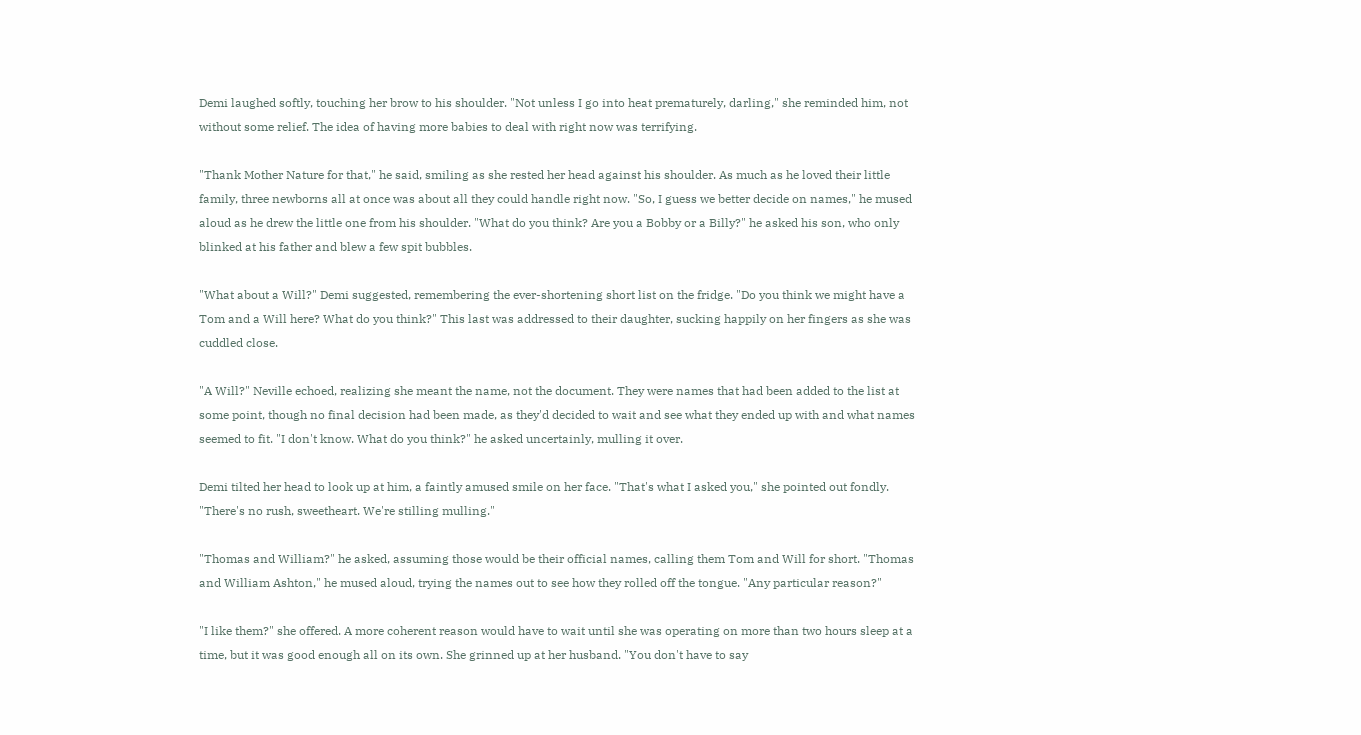Demi laughed softly, touching her brow to his shoulder. "Not unless I go into heat prematurely, darling," she reminded him, not without some relief. The idea of having more babies to deal with right now was terrifying.

"Thank Mother Nature for that," he said, smiling as she rested her head against his shoulder. As much as he loved their little family, three newborns all at once was about all they could handle right now. "So, I guess we better decide on names," he mused aloud as he drew the little one from his shoulder. "What do you think? Are you a Bobby or a Billy?" he asked his son, who only blinked at his father and blew a few spit bubbles.

"What about a Will?" Demi suggested, remembering the ever-shortening short list on the fridge. "Do you think we might have a Tom and a Will here? What do you think?" This last was addressed to their daughter, sucking happily on her fingers as she was cuddled close.

"A Will?" Neville echoed, realizing she meant the name, not the document. They were names that had been added to the list at some point, though no final decision had been made, as they'd decided to wait and see what they ended up with and what names seemed to fit. "I don't know. What do you think?" he asked uncertainly, mulling it over.

Demi tilted her head to look up at him, a faintly amused smile on her face. "That's what I asked you," she pointed out fondly. "There's no rush, sweetheart. We're stilling mulling."

"Thomas and William?" he asked, assuming those would be their official names, calling them Tom and Will for short. "Thomas and William Ashton," he mused aloud, trying the names out to see how they rolled off the tongue. "Any particular reason?"

"I like them?" she offered. A more coherent reason would have to wait until she was operating on more than two hours sleep at a time, but it was good enough all on its own. She grinned up at her husband. "You don't have to say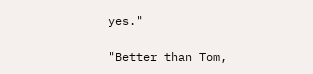yes."

"Better than Tom,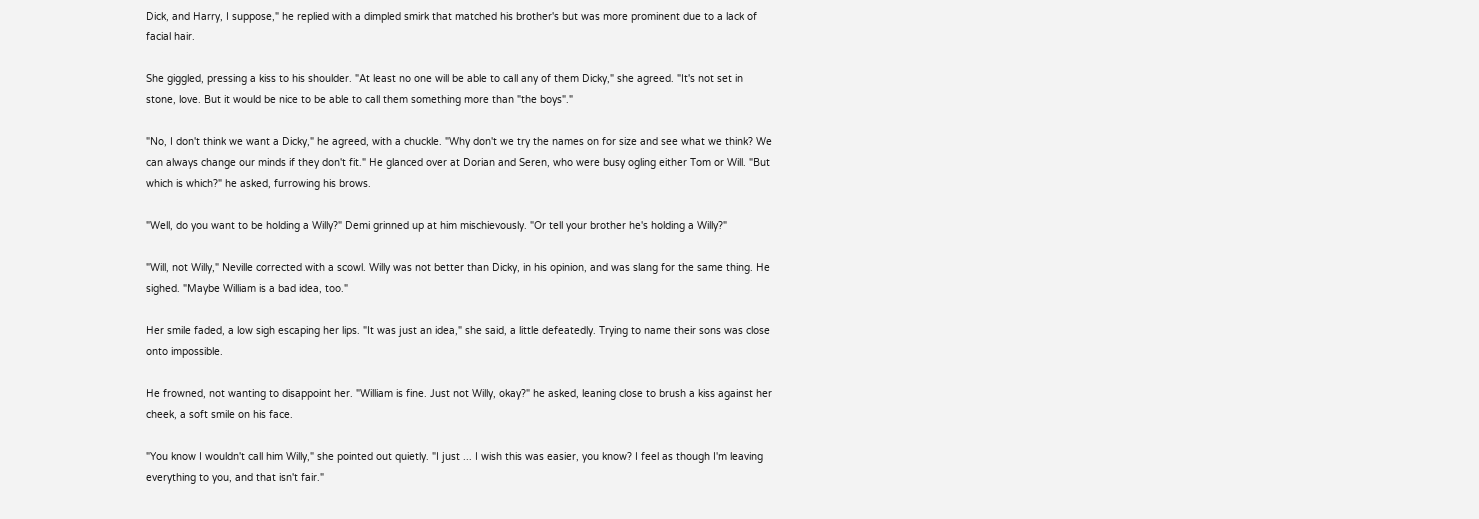Dick, and Harry, I suppose," he replied with a dimpled smirk that matched his brother's but was more prominent due to a lack of facial hair.

She giggled, pressing a kiss to his shoulder. "At least no one will be able to call any of them Dicky," she agreed. "It's not set in stone, love. But it would be nice to be able to call them something more than "the boys"."

"No, I don't think we want a Dicky," he agreed, with a chuckle. "Why don't we try the names on for size and see what we think? We can always change our minds if they don't fit." He glanced over at Dorian and Seren, who were busy ogling either Tom or Will. "But which is which?" he asked, furrowing his brows.

"Well, do you want to be holding a Willy?" Demi grinned up at him mischievously. "Or tell your brother he's holding a Willy?"

"Will, not Willy," Neville corrected with a scowl. Willy was not better than Dicky, in his opinion, and was slang for the same thing. He sighed. "Maybe William is a bad idea, too."

Her smile faded, a low sigh escaping her lips. "It was just an idea," she said, a little defeatedly. Trying to name their sons was close onto impossible.

He frowned, not wanting to disappoint her. "William is fine. Just not Willy, okay?" he asked, leaning close to brush a kiss against her cheek, a soft smile on his face.

"You know I wouldn't call him Willy," she pointed out quietly. "I just ... I wish this was easier, you know? I feel as though I'm leaving everything to you, and that isn't fair."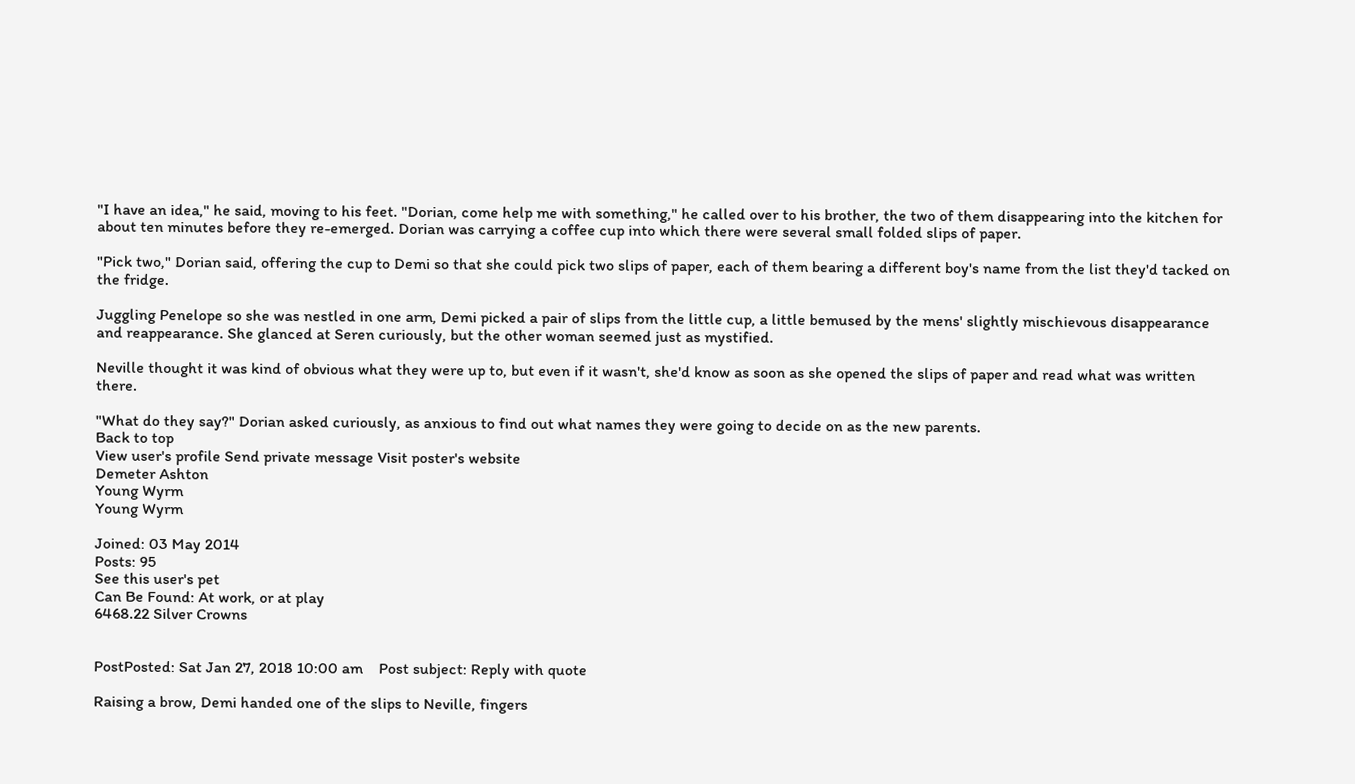"I have an idea," he said, moving to his feet. "Dorian, come help me with something," he called over to his brother, the two of them disappearing into the kitchen for about ten minutes before they re-emerged. Dorian was carrying a coffee cup into which there were several small folded slips of paper.

"Pick two," Dorian said, offering the cup to Demi so that she could pick two slips of paper, each of them bearing a different boy's name from the list they'd tacked on the fridge.

Juggling Penelope so she was nestled in one arm, Demi picked a pair of slips from the little cup, a little bemused by the mens' slightly mischievous disappearance and reappearance. She glanced at Seren curiously, but the other woman seemed just as mystified.

Neville thought it was kind of obvious what they were up to, but even if it wasn't, she'd know as soon as she opened the slips of paper and read what was written there.

"What do they say?" Dorian asked curiously, as anxious to find out what names they were going to decide on as the new parents.
Back to top
View user's profile Send private message Visit poster's website
Demeter Ashton
Young Wyrm
Young Wyrm

Joined: 03 May 2014
Posts: 95
See this user's pet
Can Be Found: At work, or at play
6468.22 Silver Crowns


PostPosted: Sat Jan 27, 2018 10:00 am    Post subject: Reply with quote

Raising a brow, Demi handed one of the slips to Neville, fingers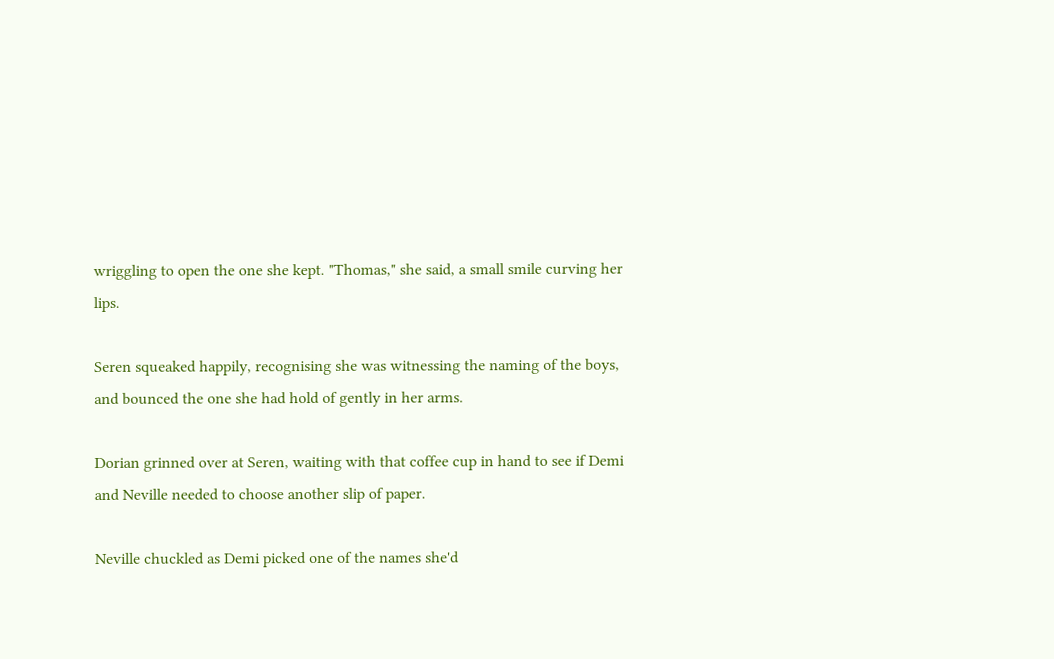wriggling to open the one she kept. "Thomas," she said, a small smile curving her lips.

Seren squeaked happily, recognising she was witnessing the naming of the boys, and bounced the one she had hold of gently in her arms.

Dorian grinned over at Seren, waiting with that coffee cup in hand to see if Demi and Neville needed to choose another slip of paper.

Neville chuckled as Demi picked one of the names she'd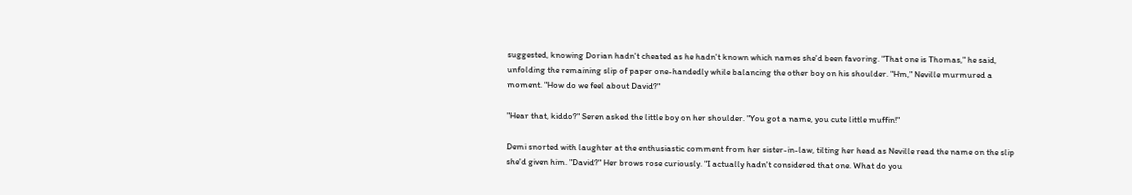suggested, knowing Dorian hadn't cheated as he hadn't known which names she'd been favoring. "That one is Thomas," he said, unfolding the remaining slip of paper one-handedly while balancing the other boy on his shoulder. "Hm," Neville murmured a moment. "How do we feel about David?"

"Hear that, kiddo?" Seren asked the little boy on her shoulder. "You got a name, you cute little muffin!"

Demi snorted with laughter at the enthusiastic comment from her sister-in-law, tilting her head as Neville read the name on the slip she'd given him. "David?" Her brows rose curiously. "I actually hadn't considered that one. What do you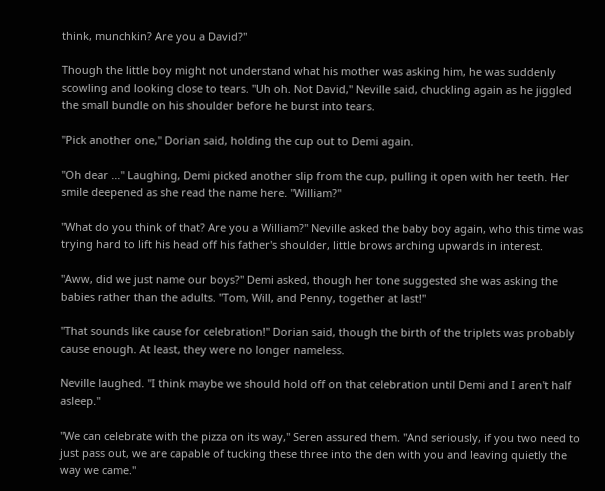think, munchkin? Are you a David?"

Though the little boy might not understand what his mother was asking him, he was suddenly scowling and looking close to tears. "Uh oh. Not David," Neville said, chuckling again as he jiggled the small bundle on his shoulder before he burst into tears.

"Pick another one," Dorian said, holding the cup out to Demi again.

"Oh dear ..." Laughing, Demi picked another slip from the cup, pulling it open with her teeth. Her smile deepened as she read the name here. "William?"

"What do you think of that? Are you a William?" Neville asked the baby boy again, who this time was trying hard to lift his head off his father's shoulder, little brows arching upwards in interest.

"Aww, did we just name our boys?" Demi asked, though her tone suggested she was asking the babies rather than the adults. "Tom, Will, and Penny, together at last!"

"That sounds like cause for celebration!" Dorian said, though the birth of the triplets was probably cause enough. At least, they were no longer nameless.

Neville laughed. "I think maybe we should hold off on that celebration until Demi and I aren't half asleep."

"We can celebrate with the pizza on its way," Seren assured them. "And seriously, if you two need to just pass out, we are capable of tucking these three into the den with you and leaving quietly the way we came."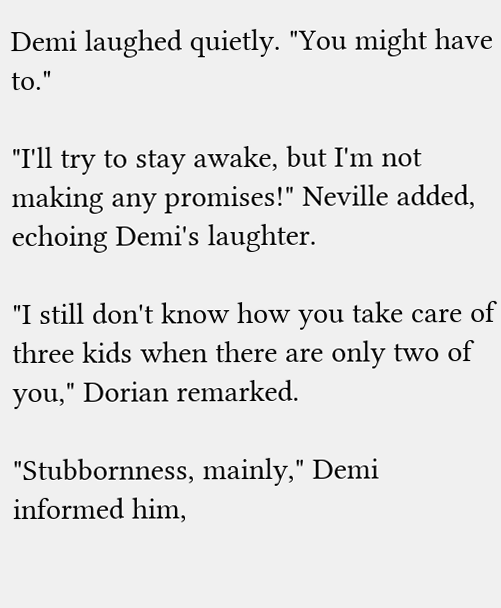Demi laughed quietly. "You might have to."

"I'll try to stay awake, but I'm not making any promises!" Neville added, echoing Demi's laughter.

"I still don't know how you take care of three kids when there are only two of you," Dorian remarked.

"Stubbornness, mainly," Demi informed him,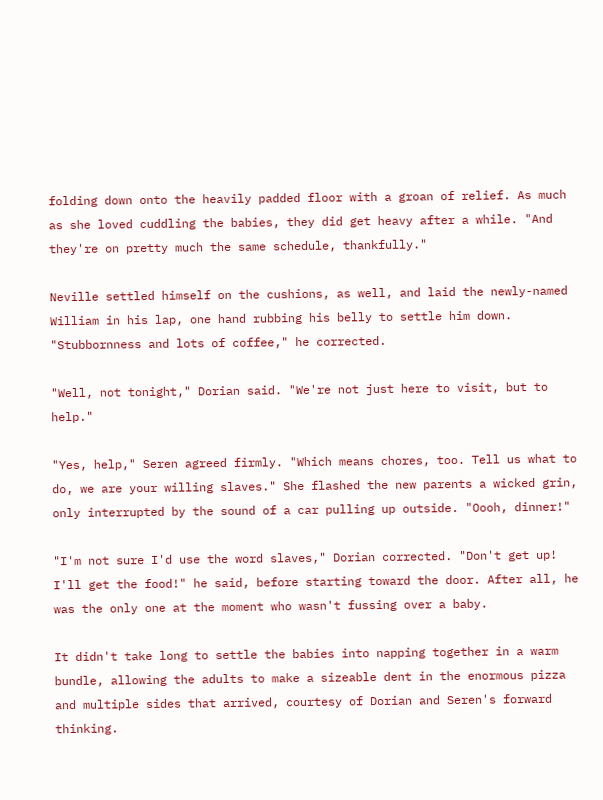folding down onto the heavily padded floor with a groan of relief. As much as she loved cuddling the babies, they did get heavy after a while. "And they're on pretty much the same schedule, thankfully."

Neville settled himself on the cushions, as well, and laid the newly-named William in his lap, one hand rubbing his belly to settle him down. "Stubbornness and lots of coffee," he corrected.

"Well, not tonight," Dorian said. "We're not just here to visit, but to help."

"Yes, help," Seren agreed firmly. "Which means chores, too. Tell us what to do, we are your willing slaves." She flashed the new parents a wicked grin, only interrupted by the sound of a car pulling up outside. "Oooh, dinner!"

"I'm not sure I'd use the word slaves," Dorian corrected. "Don't get up! I'll get the food!" he said, before starting toward the door. After all, he was the only one at the moment who wasn't fussing over a baby.

It didn't take long to settle the babies into napping together in a warm bundle, allowing the adults to make a sizeable dent in the enormous pizza and multiple sides that arrived, courtesy of Dorian and Seren's forward thinking.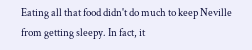Eating all that food didn't do much to keep Neville from getting sleepy. In fact, it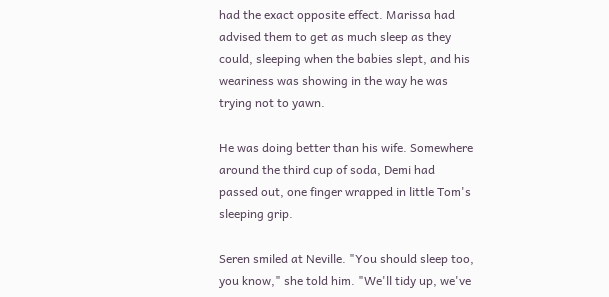had the exact opposite effect. Marissa had advised them to get as much sleep as they could, sleeping when the babies slept, and his weariness was showing in the way he was trying not to yawn.

He was doing better than his wife. Somewhere around the third cup of soda, Demi had passed out, one finger wrapped in little Tom's sleeping grip.

Seren smiled at Neville. "You should sleep too, you know," she told him. "We'll tidy up, we've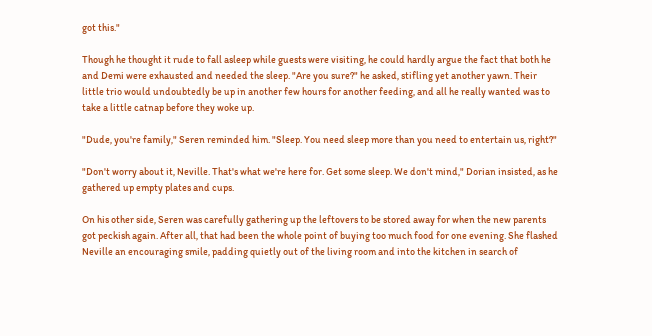got this."

Though he thought it rude to fall asleep while guests were visiting, he could hardly argue the fact that both he and Demi were exhausted and needed the sleep. "Are you sure?" he asked, stifling yet another yawn. Their little trio would undoubtedly be up in another few hours for another feeding, and all he really wanted was to take a little catnap before they woke up.

"Dude, you're family," Seren reminded him. "Sleep. You need sleep more than you need to entertain us, right?"

"Don't worry about it, Neville. That's what we're here for. Get some sleep. We don't mind," Dorian insisted, as he gathered up empty plates and cups.

On his other side, Seren was carefully gathering up the leftovers to be stored away for when the new parents got peckish again. After all, that had been the whole point of buying too much food for one evening. She flashed Neville an encouraging smile, padding quietly out of the living room and into the kitchen in search of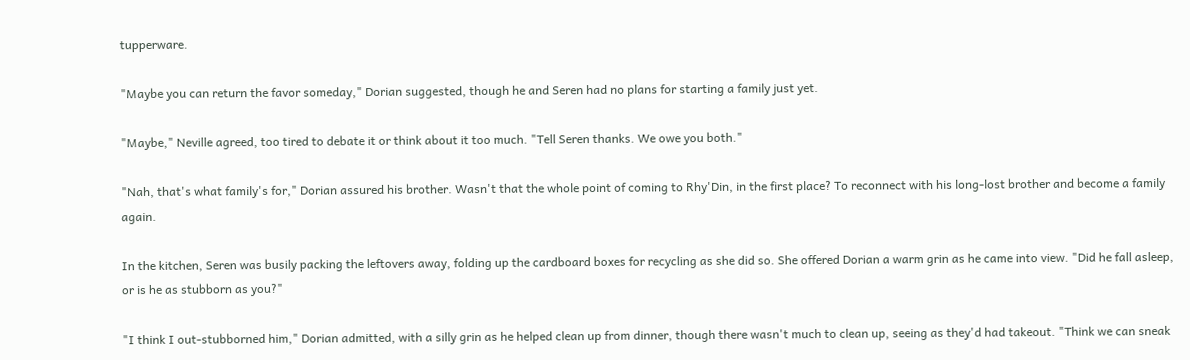tupperware.

"Maybe you can return the favor someday," Dorian suggested, though he and Seren had no plans for starting a family just yet.

"Maybe," Neville agreed, too tired to debate it or think about it too much. "Tell Seren thanks. We owe you both."

"Nah, that's what family's for," Dorian assured his brother. Wasn't that the whole point of coming to Rhy'Din, in the first place? To reconnect with his long-lost brother and become a family again.

In the kitchen, Seren was busily packing the leftovers away, folding up the cardboard boxes for recycling as she did so. She offered Dorian a warm grin as he came into view. "Did he fall asleep, or is he as stubborn as you?"

"I think I out-stubborned him," Dorian admitted, with a silly grin as he helped clean up from dinner, though there wasn't much to clean up, seeing as they'd had takeout. "Think we can sneak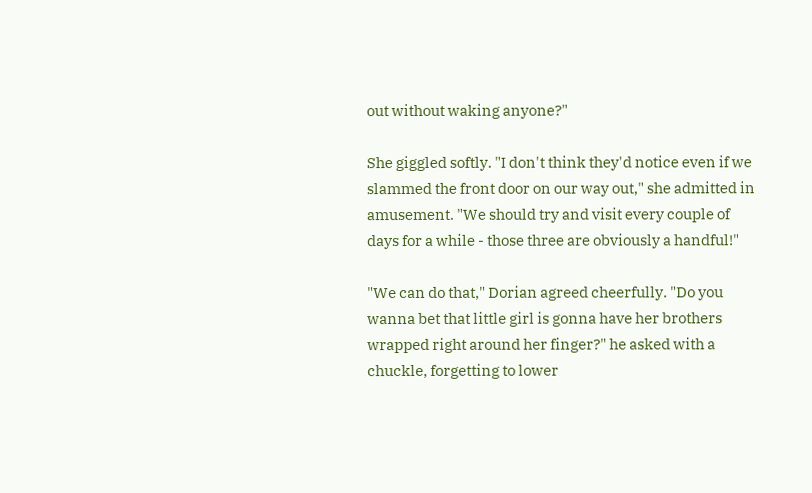out without waking anyone?"

She giggled softly. "I don't think they'd notice even if we slammed the front door on our way out," she admitted in amusement. "We should try and visit every couple of days for a while - those three are obviously a handful!"

"We can do that," Dorian agreed cheerfully. "Do you wanna bet that little girl is gonna have her brothers wrapped right around her finger?" he asked with a chuckle, forgetting to lower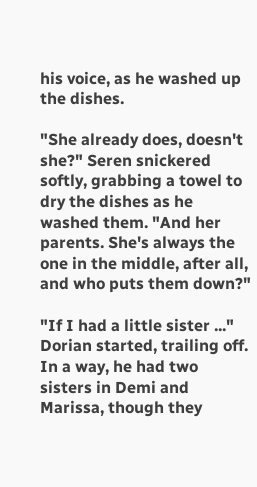his voice, as he washed up the dishes.

"She already does, doesn't she?" Seren snickered softly, grabbing a towel to dry the dishes as he washed them. "And her parents. She's always the one in the middle, after all, and who puts them down?"

"If I had a little sister ..." Dorian started, trailing off. In a way, he had two sisters in Demi and Marissa, though they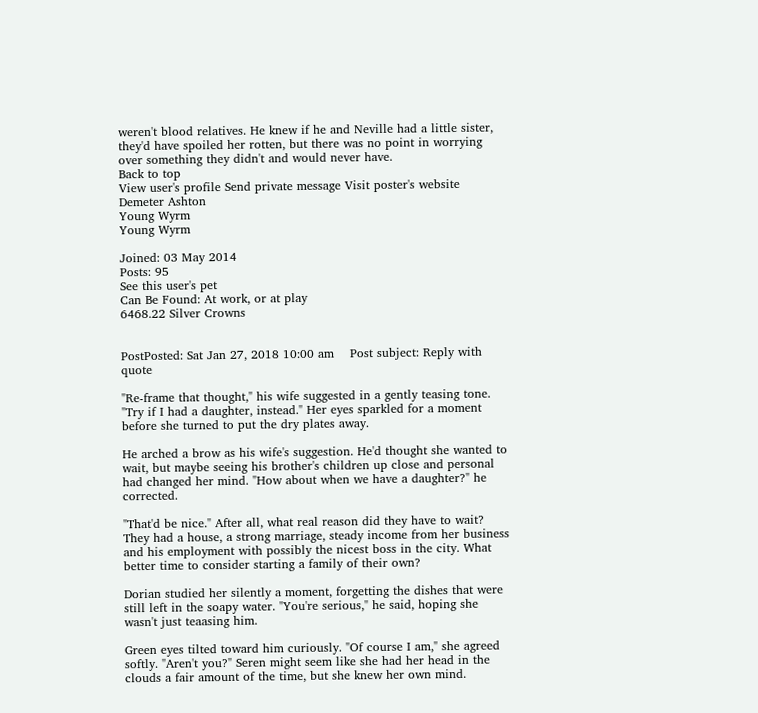weren't blood relatives. He knew if he and Neville had a little sister, they'd have spoiled her rotten, but there was no point in worrying over something they didn't and would never have.
Back to top
View user's profile Send private message Visit poster's website
Demeter Ashton
Young Wyrm
Young Wyrm

Joined: 03 May 2014
Posts: 95
See this user's pet
Can Be Found: At work, or at play
6468.22 Silver Crowns


PostPosted: Sat Jan 27, 2018 10:00 am    Post subject: Reply with quote

"Re-frame that thought," his wife suggested in a gently teasing tone. "Try if I had a daughter, instead." Her eyes sparkled for a moment before she turned to put the dry plates away.

He arched a brow as his wife's suggestion. He'd thought she wanted to wait, but maybe seeing his brother's children up close and personal had changed her mind. "How about when we have a daughter?" he corrected.

"That'd be nice." After all, what real reason did they have to wait? They had a house, a strong marriage, steady income from her business and his employment with possibly the nicest boss in the city. What better time to consider starting a family of their own?

Dorian studied her silently a moment, forgetting the dishes that were still left in the soapy water. "You're serious," he said, hoping she wasn't just teaasing him.

Green eyes tilted toward him curiously. "Of course I am," she agreed softly. "Aren't you?" Seren might seem like she had her head in the clouds a fair amount of the time, but she knew her own mind.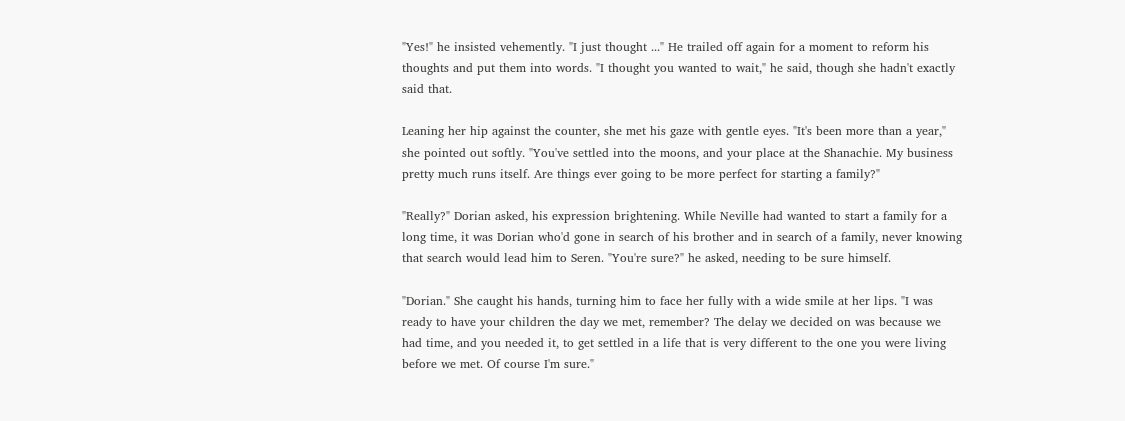"Yes!" he insisted vehemently. "I just thought ..." He trailed off again for a moment to reform his thoughts and put them into words. "I thought you wanted to wait," he said, though she hadn't exactly said that.

Leaning her hip against the counter, she met his gaze with gentle eyes. "It's been more than a year," she pointed out softly. "You've settled into the moons, and your place at the Shanachie. My business pretty much runs itself. Are things ever going to be more perfect for starting a family?"

"Really?" Dorian asked, his expression brightening. While Neville had wanted to start a family for a long time, it was Dorian who'd gone in search of his brother and in search of a family, never knowing that search would lead him to Seren. "You're sure?" he asked, needing to be sure himself.

"Dorian." She caught his hands, turning him to face her fully with a wide smile at her lips. "I was ready to have your children the day we met, remember? The delay we decided on was because we had time, and you needed it, to get settled in a life that is very different to the one you were living before we met. Of course I'm sure."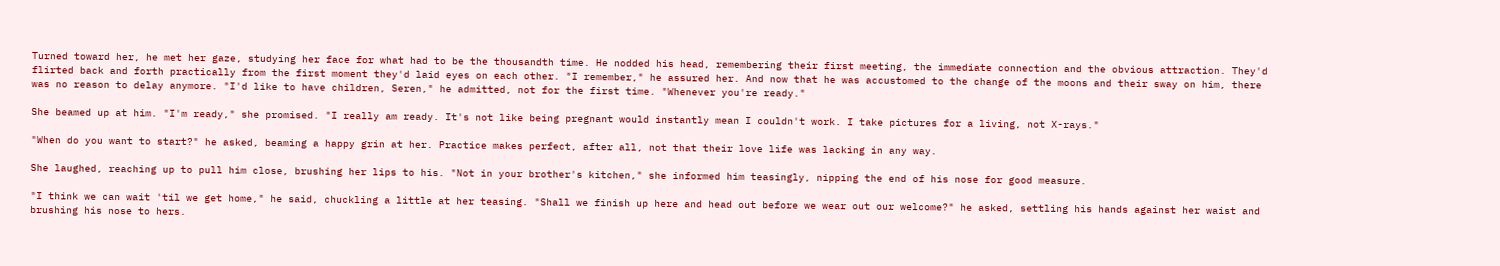Turned toward her, he met her gaze, studying her face for what had to be the thousandth time. He nodded his head, remembering their first meeting, the immediate connection and the obvious attraction. They'd flirted back and forth practically from the first moment they'd laid eyes on each other. "I remember," he assured her. And now that he was accustomed to the change of the moons and their sway on him, there was no reason to delay anymore. "I'd like to have children, Seren," he admitted, not for the first time. "Whenever you're ready."

She beamed up at him. "I'm ready," she promised. "I really am ready. It's not like being pregnant would instantly mean I couldn't work. I take pictures for a living, not X-rays."

"When do you want to start?" he asked, beaming a happy grin at her. Practice makes perfect, after all, not that their love life was lacking in any way.

She laughed, reaching up to pull him close, brushing her lips to his. "Not in your brother's kitchen," she informed him teasingly, nipping the end of his nose for good measure.

"I think we can wait 'til we get home," he said, chuckling a little at her teasing. "Shall we finish up here and head out before we wear out our welcome?" he asked, settling his hands against her waist and brushing his nose to hers.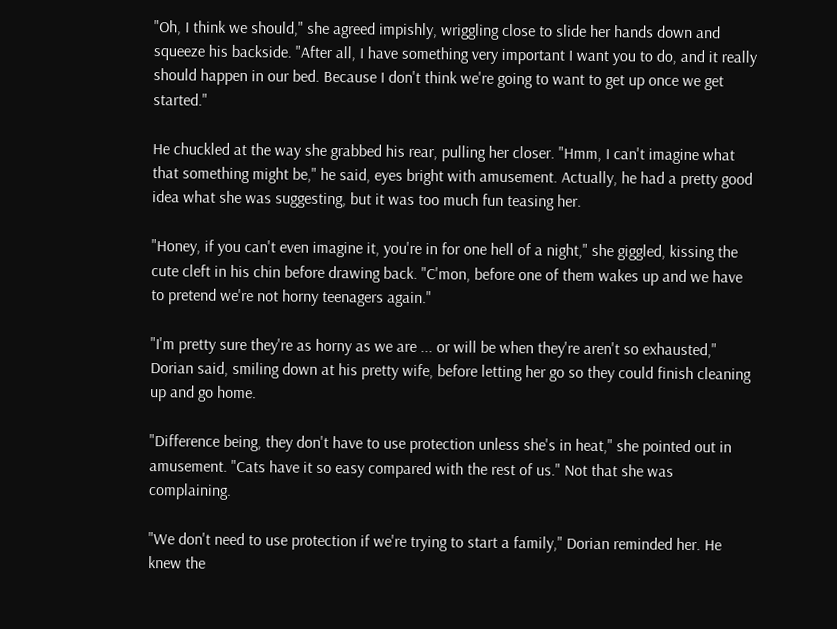"Oh, I think we should," she agreed impishly, wriggling close to slide her hands down and squeeze his backside. "After all, I have something very important I want you to do, and it really should happen in our bed. Because I don't think we're going to want to get up once we get started."

He chuckled at the way she grabbed his rear, pulling her closer. "Hmm, I can't imagine what that something might be," he said, eyes bright with amusement. Actually, he had a pretty good idea what she was suggesting, but it was too much fun teasing her.

"Honey, if you can't even imagine it, you're in for one hell of a night," she giggled, kissing the cute cleft in his chin before drawing back. "C'mon, before one of them wakes up and we have to pretend we're not horny teenagers again."

"I'm pretty sure they're as horny as we are ... or will be when they're aren't so exhausted," Dorian said, smiling down at his pretty wife, before letting her go so they could finish cleaning up and go home.

"Difference being, they don't have to use protection unless she's in heat," she pointed out in amusement. "Cats have it so easy compared with the rest of us." Not that she was complaining.

"We don't need to use protection if we're trying to start a family," Dorian reminded her. He knew the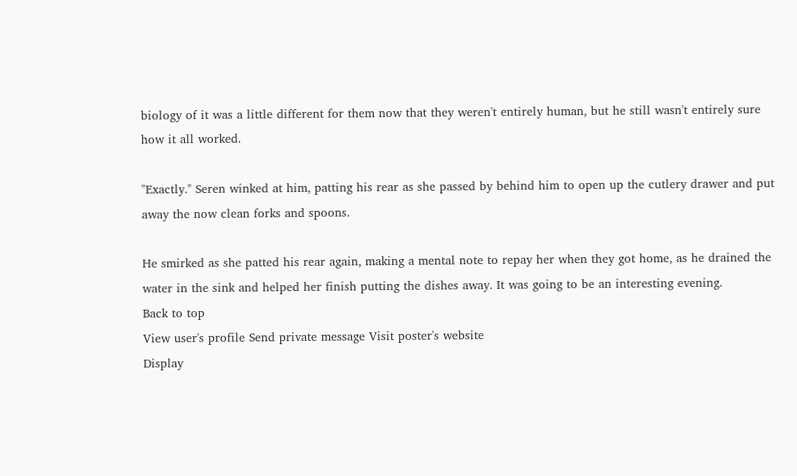biology of it was a little different for them now that they weren't entirely human, but he still wasn't entirely sure how it all worked.

"Exactly." Seren winked at him, patting his rear as she passed by behind him to open up the cutlery drawer and put away the now clean forks and spoons.

He smirked as she patted his rear again, making a mental note to repay her when they got home, as he drained the water in the sink and helped her finish putting the dishes away. It was going to be an interesting evening.
Back to top
View user's profile Send private message Visit poster's website
Display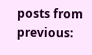posts from previous: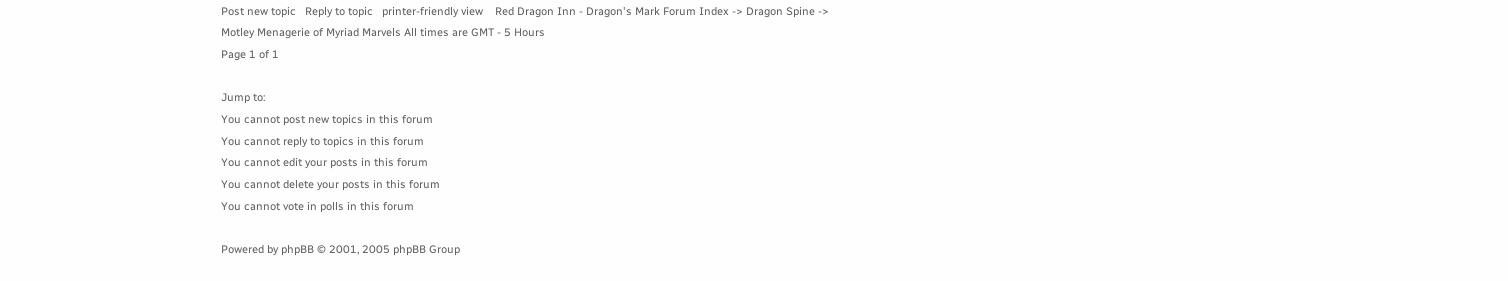Post new topic   Reply to topic   printer-friendly view    Red Dragon Inn - Dragon's Mark Forum Index -> Dragon Spine -> Motley Menagerie of Myriad Marvels All times are GMT - 5 Hours
Page 1 of 1

Jump to:
You cannot post new topics in this forum
You cannot reply to topics in this forum
You cannot edit your posts in this forum
You cannot delete your posts in this forum
You cannot vote in polls in this forum

Powered by phpBB © 2001, 2005 phpBB Group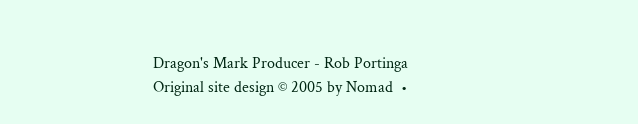Dragon's Mark Producer - Rob Portinga
Original site design © 2005 by Nomad  •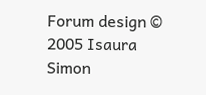Forum design © 2005 Isaura Simon